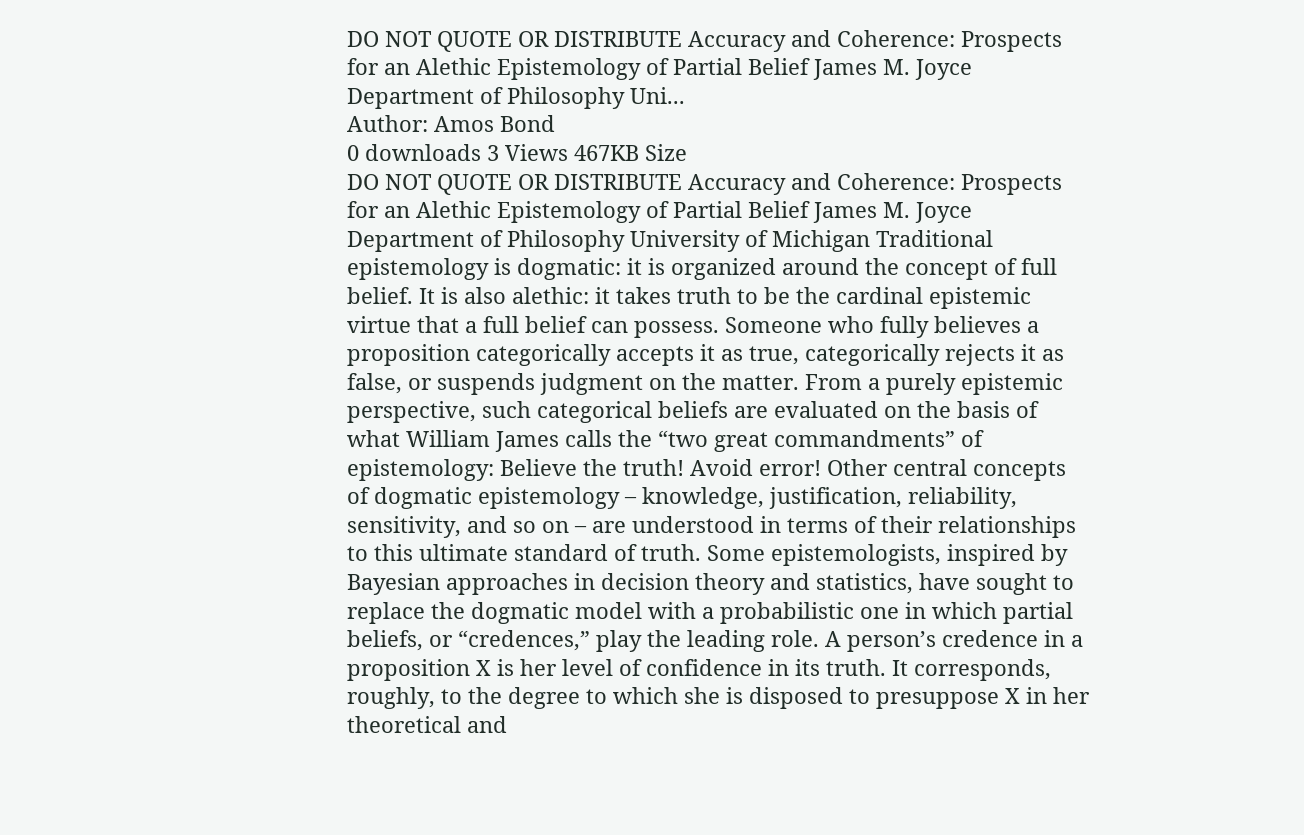DO NOT QUOTE OR DISTRIBUTE Accuracy and Coherence: Prospects for an Alethic Epistemology of Partial Belief James M. Joyce Department of Philosophy Uni...
Author: Amos Bond
0 downloads 3 Views 467KB Size
DO NOT QUOTE OR DISTRIBUTE Accuracy and Coherence: Prospects for an Alethic Epistemology of Partial Belief James M. Joyce Department of Philosophy University of Michigan Traditional epistemology is dogmatic: it is organized around the concept of full belief. It is also alethic: it takes truth to be the cardinal epistemic virtue that a full belief can possess. Someone who fully believes a proposition categorically accepts it as true, categorically rejects it as false, or suspends judgment on the matter. From a purely epistemic perspective, such categorical beliefs are evaluated on the basis of what William James calls the “two great commandments” of epistemology: Believe the truth! Avoid error! Other central concepts of dogmatic epistemology – knowledge, justification, reliability, sensitivity, and so on – are understood in terms of their relationships to this ultimate standard of truth. Some epistemologists, inspired by Bayesian approaches in decision theory and statistics, have sought to replace the dogmatic model with a probabilistic one in which partial beliefs, or “credences,” play the leading role. A person’s credence in a proposition X is her level of confidence in its truth. It corresponds, roughly, to the degree to which she is disposed to presuppose X in her theoretical and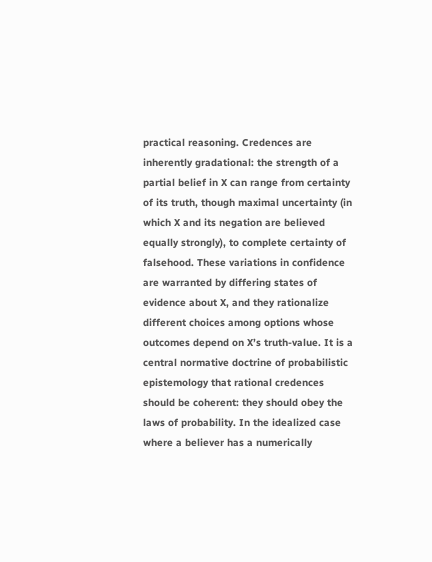practical reasoning. Credences are inherently gradational: the strength of a partial belief in X can range from certainty of its truth, though maximal uncertainty (in which X and its negation are believed equally strongly), to complete certainty of falsehood. These variations in confidence are warranted by differing states of evidence about X, and they rationalize different choices among options whose outcomes depend on X’s truth-value. It is a central normative doctrine of probabilistic epistemology that rational credences should be coherent: they should obey the laws of probability. In the idealized case where a believer has a numerically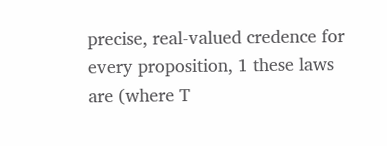precise, real-valued credence for every proposition, 1 these laws are (where T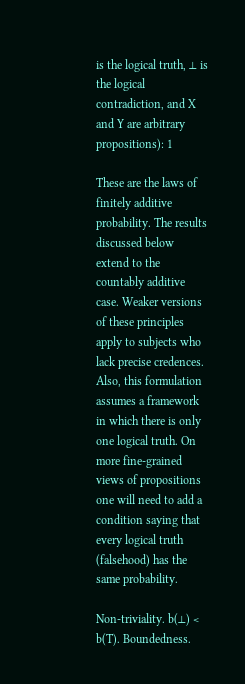is the logical truth, ⊥ is the logical contradiction, and X and Y are arbitrary propositions): 1

These are the laws of finitely additive probability. The results discussed below extend to the countably additive case. Weaker versions of these principles apply to subjects who lack precise credences. Also, this formulation assumes a framework in which there is only one logical truth. On more fine-grained views of propositions one will need to add a condition saying that every logical truth (falsehood) has the same probability.

Non-triviality. b(⊥) < b(T). Boundedness.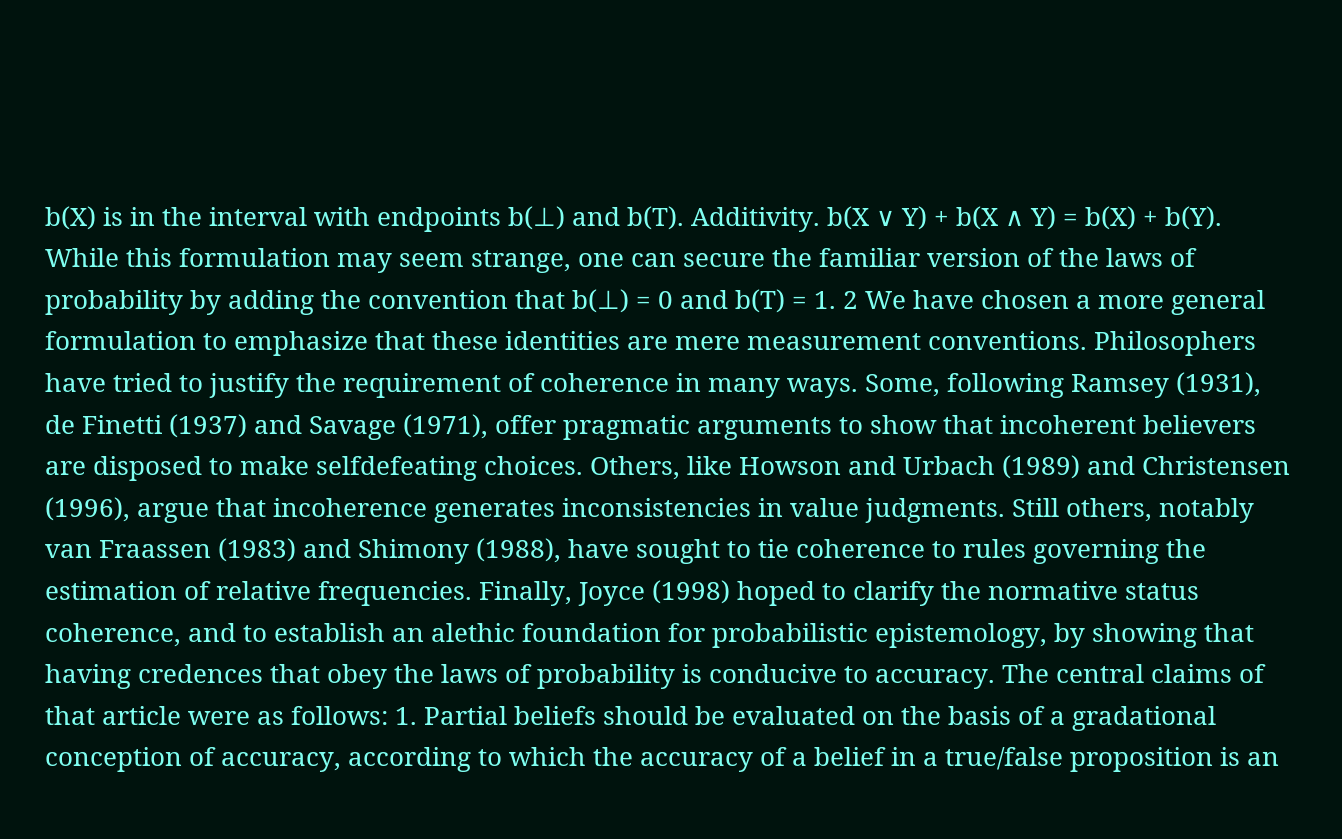b(X) is in the interval with endpoints b(⊥) and b(T). Additivity. b(X ∨ Y) + b(X ∧ Y) = b(X) + b(Y). While this formulation may seem strange, one can secure the familiar version of the laws of probability by adding the convention that b(⊥) = 0 and b(T) = 1. 2 We have chosen a more general formulation to emphasize that these identities are mere measurement conventions. Philosophers have tried to justify the requirement of coherence in many ways. Some, following Ramsey (1931), de Finetti (1937) and Savage (1971), offer pragmatic arguments to show that incoherent believers are disposed to make selfdefeating choices. Others, like Howson and Urbach (1989) and Christensen (1996), argue that incoherence generates inconsistencies in value judgments. Still others, notably van Fraassen (1983) and Shimony (1988), have sought to tie coherence to rules governing the estimation of relative frequencies. Finally, Joyce (1998) hoped to clarify the normative status coherence, and to establish an alethic foundation for probabilistic epistemology, by showing that having credences that obey the laws of probability is conducive to accuracy. The central claims of that article were as follows: 1. Partial beliefs should be evaluated on the basis of a gradational conception of accuracy, according to which the accuracy of a belief in a true/false proposition is an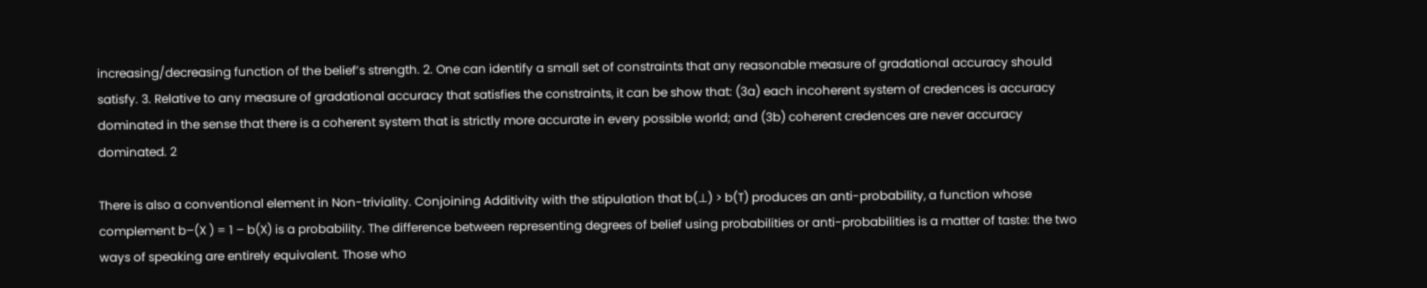increasing/decreasing function of the belief’s strength. 2. One can identify a small set of constraints that any reasonable measure of gradational accuracy should satisfy. 3. Relative to any measure of gradational accuracy that satisfies the constraints, it can be show that: (3a) each incoherent system of credences is accuracy dominated in the sense that there is a coherent system that is strictly more accurate in every possible world; and (3b) coherent credences are never accuracy dominated. 2

There is also a conventional element in Non-triviality. Conjoining Additivity with the stipulation that b(⊥) > b(T) produces an anti-probability, a function whose complement b–(X ) = 1 – b(X) is a probability. The difference between representing degrees of belief using probabilities or anti-probabilities is a matter of taste: the two ways of speaking are entirely equivalent. Those who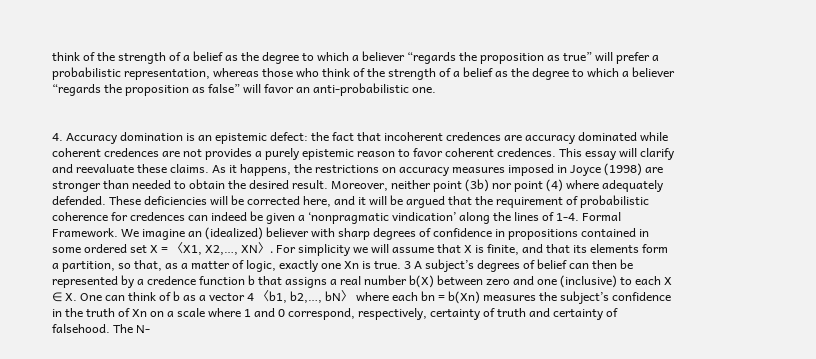think of the strength of a belief as the degree to which a believer “regards the proposition as true” will prefer a probabilistic representation, whereas those who think of the strength of a belief as the degree to which a believer “regards the proposition as false” will favor an anti-probabilistic one.


4. Accuracy domination is an epistemic defect: the fact that incoherent credences are accuracy dominated while coherent credences are not provides a purely epistemic reason to favor coherent credences. This essay will clarify and reevaluate these claims. As it happens, the restrictions on accuracy measures imposed in Joyce (1998) are stronger than needed to obtain the desired result. Moreover, neither point (3b) nor point (4) where adequately defended. These deficiencies will be corrected here, and it will be argued that the requirement of probabilistic coherence for credences can indeed be given a ‘nonpragmatic vindication’ along the lines of 1-4. Formal Framework. We imagine an (idealized) believer with sharp degrees of confidence in propositions contained in some ordered set X = 〈X1, X2,…, XN〉. For simplicity we will assume that X is finite, and that its elements form a partition, so that, as a matter of logic, exactly one Xn is true. 3 A subject’s degrees of belief can then be represented by a credence function b that assigns a real number b(X) between zero and one (inclusive) to each X ∈ X. One can think of b as a vector 4 〈b1, b2,…, bN〉 where each bn = b(Xn) measures the subject’s confidence in the truth of Xn on a scale where 1 and 0 correspond, respectively, certainty of truth and certainty of falsehood. The N-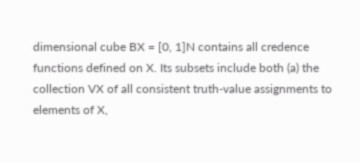dimensional cube BX = [0, 1]N contains all credence functions defined on X. Its subsets include both (a) the collection VX of all consistent truth-value assignments to elements of X,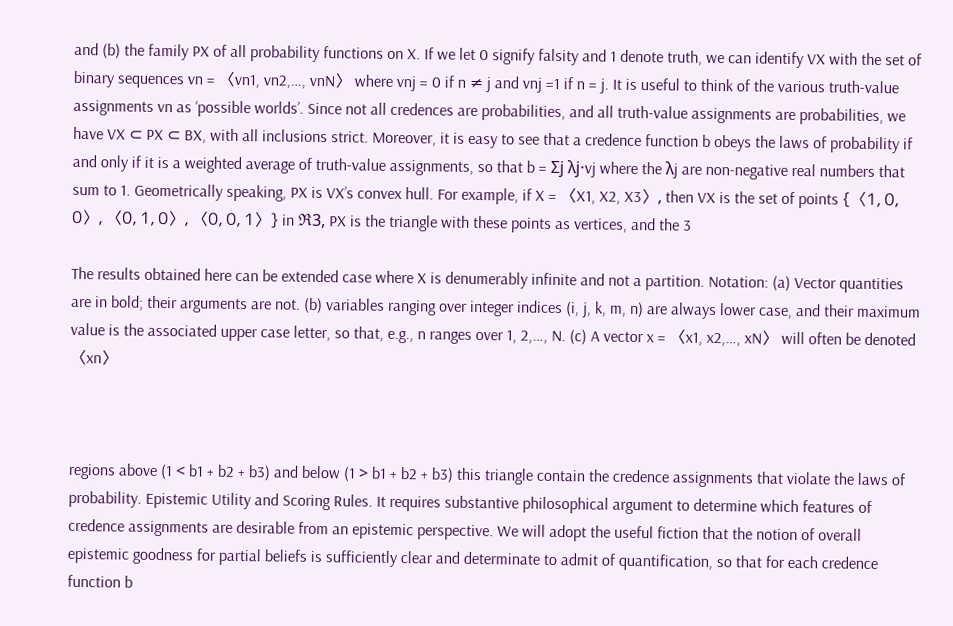and (b) the family PX of all probability functions on X. If we let 0 signify falsity and 1 denote truth, we can identify VX with the set of binary sequences vn = 〈vn1, vn2,…, vnN〉 where vnj = 0 if n ≠ j and vnj =1 if n = j. It is useful to think of the various truth-value assignments vn as ‘possible worlds’. Since not all credences are probabilities, and all truth-value assignments are probabilities, we have VX ⊂ PX ⊂ BX, with all inclusions strict. Moreover, it is easy to see that a credence function b obeys the laws of probability if and only if it is a weighted average of truth-value assignments, so that b = Σj λj⋅vj where the λj are non-negative real numbers that sum to 1. Geometrically speaking, PX is VX’s convex hull. For example, if X = 〈X1, X2, X3〉, then VX is the set of points {〈1, 0, 0〉, 〈0, 1, 0〉, 〈0, 0, 1〉} in ℜ3, PX is the triangle with these points as vertices, and the 3

The results obtained here can be extended case where X is denumerably infinite and not a partition. Notation: (a) Vector quantities are in bold; their arguments are not. (b) variables ranging over integer indices (i, j, k, m, n) are always lower case, and their maximum value is the associated upper case letter, so that, e.g., n ranges over 1, 2,…, N. (c) A vector x = 〈x1, x2,…, xN〉 will often be denoted 〈xn〉



regions above (1 < b1 + b2 + b3) and below (1 > b1 + b2 + b3) this triangle contain the credence assignments that violate the laws of probability. Epistemic Utility and Scoring Rules. It requires substantive philosophical argument to determine which features of credence assignments are desirable from an epistemic perspective. We will adopt the useful fiction that the notion of overall epistemic goodness for partial beliefs is sufficiently clear and determinate to admit of quantification, so that for each credence function b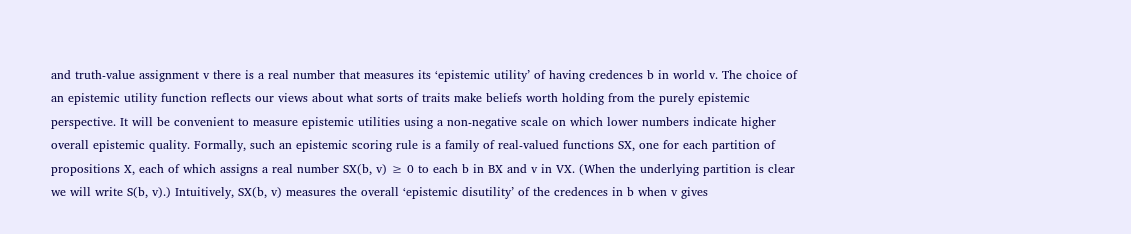and truth-value assignment v there is a real number that measures its ‘epistemic utility’ of having credences b in world v. The choice of an epistemic utility function reflects our views about what sorts of traits make beliefs worth holding from the purely epistemic perspective. It will be convenient to measure epistemic utilities using a non-negative scale on which lower numbers indicate higher overall epistemic quality. Formally, such an epistemic scoring rule is a family of real-valued functions SX, one for each partition of propositions X, each of which assigns a real number SX(b, v) ≥ 0 to each b in BX and v in VX. (When the underlying partition is clear we will write S(b, v).) Intuitively, SX(b, v) measures the overall ‘epistemic disutility’ of the credences in b when v gives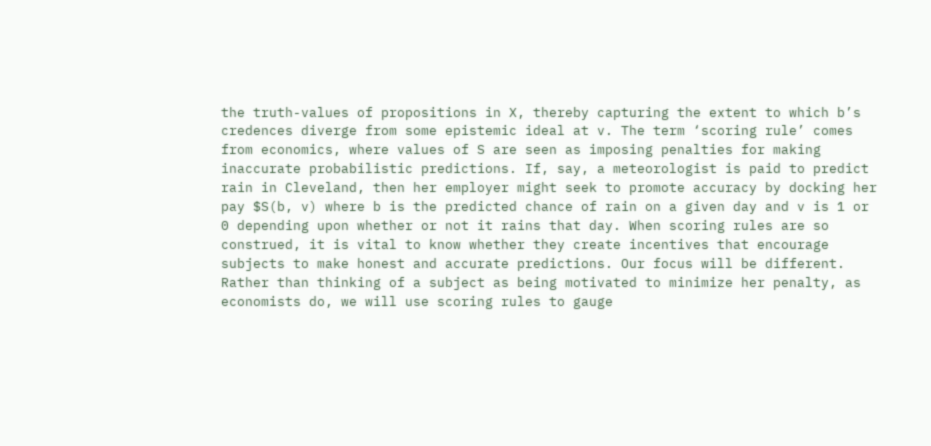the truth-values of propositions in X, thereby capturing the extent to which b’s credences diverge from some epistemic ideal at v. The term ‘scoring rule’ comes from economics, where values of S are seen as imposing penalties for making inaccurate probabilistic predictions. If, say, a meteorologist is paid to predict rain in Cleveland, then her employer might seek to promote accuracy by docking her pay $S(b, v) where b is the predicted chance of rain on a given day and v is 1 or 0 depending upon whether or not it rains that day. When scoring rules are so construed, it is vital to know whether they create incentives that encourage subjects to make honest and accurate predictions. Our focus will be different. Rather than thinking of a subject as being motivated to minimize her penalty, as economists do, we will use scoring rules to gauge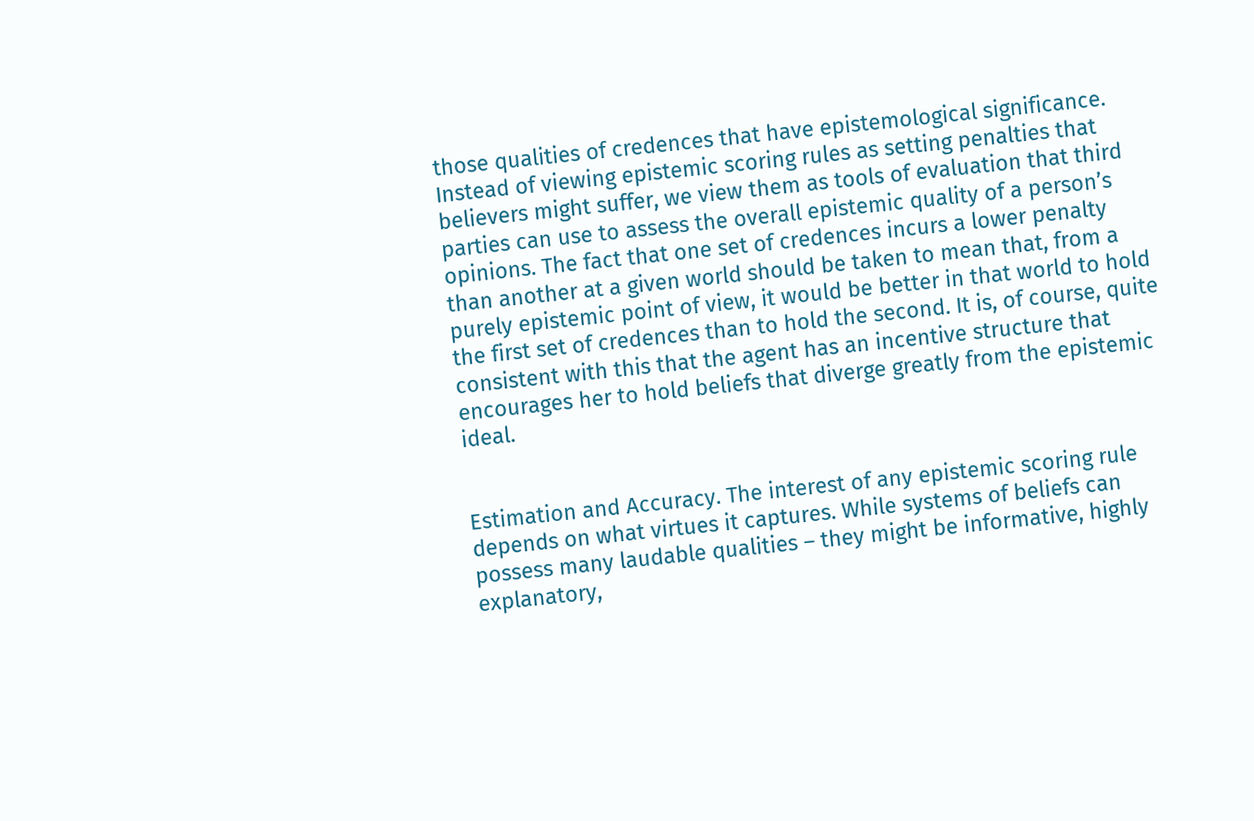those qualities of credences that have epistemological significance. Instead of viewing epistemic scoring rules as setting penalties that believers might suffer, we view them as tools of evaluation that third parties can use to assess the overall epistemic quality of a person’s opinions. The fact that one set of credences incurs a lower penalty than another at a given world should be taken to mean that, from a purely epistemic point of view, it would be better in that world to hold the first set of credences than to hold the second. It is, of course, quite consistent with this that the agent has an incentive structure that encourages her to hold beliefs that diverge greatly from the epistemic ideal.


Estimation and Accuracy. The interest of any epistemic scoring rule depends on what virtues it captures. While systems of beliefs can possess many laudable qualities – they might be informative, highly explanatory,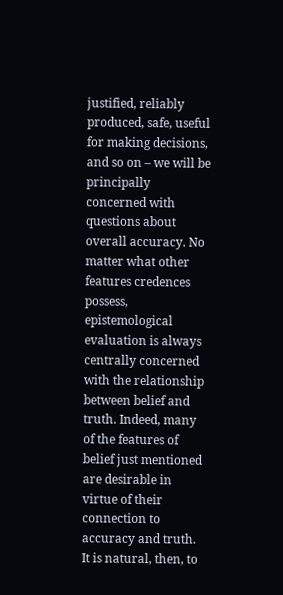justified, reliably produced, safe, useful for making decisions, and so on – we will be principally concerned with questions about overall accuracy. No matter what other features credences possess, epistemological evaluation is always centrally concerned with the relationship between belief and truth. Indeed, many of the features of belief just mentioned are desirable in virtue of their connection to accuracy and truth. It is natural, then, to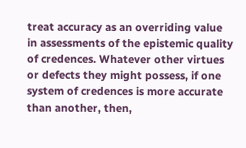treat accuracy as an overriding value in assessments of the epistemic quality of credences. Whatever other virtues or defects they might possess, if one system of credences is more accurate than another, then,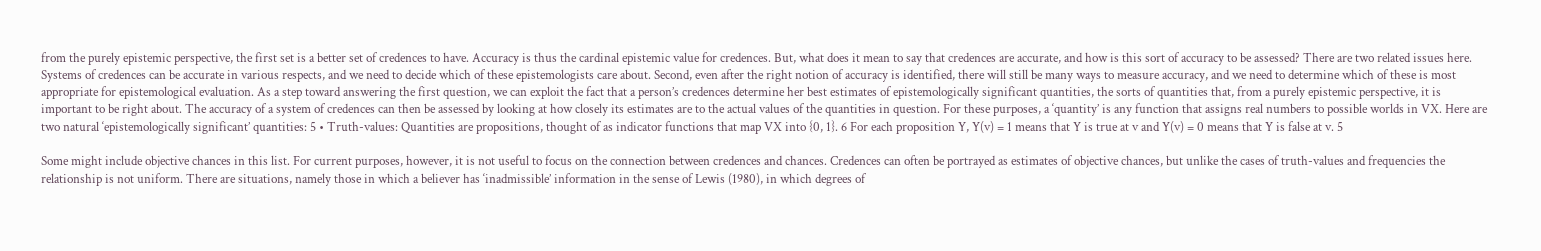from the purely epistemic perspective, the first set is a better set of credences to have. Accuracy is thus the cardinal epistemic value for credences. But, what does it mean to say that credences are accurate, and how is this sort of accuracy to be assessed? There are two related issues here. Systems of credences can be accurate in various respects, and we need to decide which of these epistemologists care about. Second, even after the right notion of accuracy is identified, there will still be many ways to measure accuracy, and we need to determine which of these is most appropriate for epistemological evaluation. As a step toward answering the first question, we can exploit the fact that a person’s credences determine her best estimates of epistemologically significant quantities, the sorts of quantities that, from a purely epistemic perspective, it is important to be right about. The accuracy of a system of credences can then be assessed by looking at how closely its estimates are to the actual values of the quantities in question. For these purposes, a ‘quantity’ is any function that assigns real numbers to possible worlds in VX. Here are two natural ‘epistemologically significant’ quantities: 5 • Truth-values: Quantities are propositions, thought of as indicator functions that map VX into {0, 1}. 6 For each proposition Y, Y(v) = 1 means that Y is true at v and Y(v) = 0 means that Y is false at v. 5

Some might include objective chances in this list. For current purposes, however, it is not useful to focus on the connection between credences and chances. Credences can often be portrayed as estimates of objective chances, but unlike the cases of truth-values and frequencies the relationship is not uniform. There are situations, namely those in which a believer has ‘inadmissible’ information in the sense of Lewis (1980), in which degrees of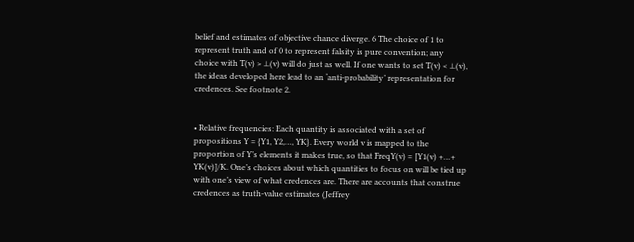belief and estimates of objective chance diverge. 6 The choice of 1 to represent truth and of 0 to represent falsity is pure convention; any choice with T(v) > ⊥(v) will do just as well. If one wants to set T(v) < ⊥(v), the ideas developed here lead to an ‘anti-probability’ representation for credences. See footnote 2.


• Relative frequencies: Each quantity is associated with a set of propositions Y = {Y1, Y2,…, YK}. Every world v is mapped to the proportion of Y’s elements it makes true, so that FreqY(v) = [Y1(v) +…+ YK(v)]/K. One’s choices about which quantities to focus on will be tied up with one’s view of what credences are. There are accounts that construe credences as truth-value estimates (Jeffrey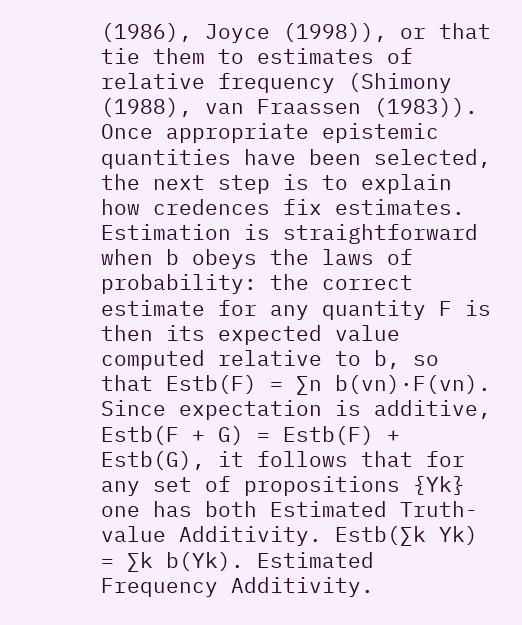(1986), Joyce (1998)), or that tie them to estimates of relative frequency (Shimony (1988), van Fraassen (1983)). Once appropriate epistemic quantities have been selected, the next step is to explain how credences fix estimates. Estimation is straightforward when b obeys the laws of probability: the correct estimate for any quantity F is then its expected value computed relative to b, so that Estb(F) = ∑n b(vn)·F(vn). Since expectation is additive, Estb(F + G) = Estb(F) + Estb(G), it follows that for any set of propositions {Yk} one has both Estimated Truth-value Additivity. Estb(∑k Yk) = ∑k b(Yk). Estimated Frequency Additivity.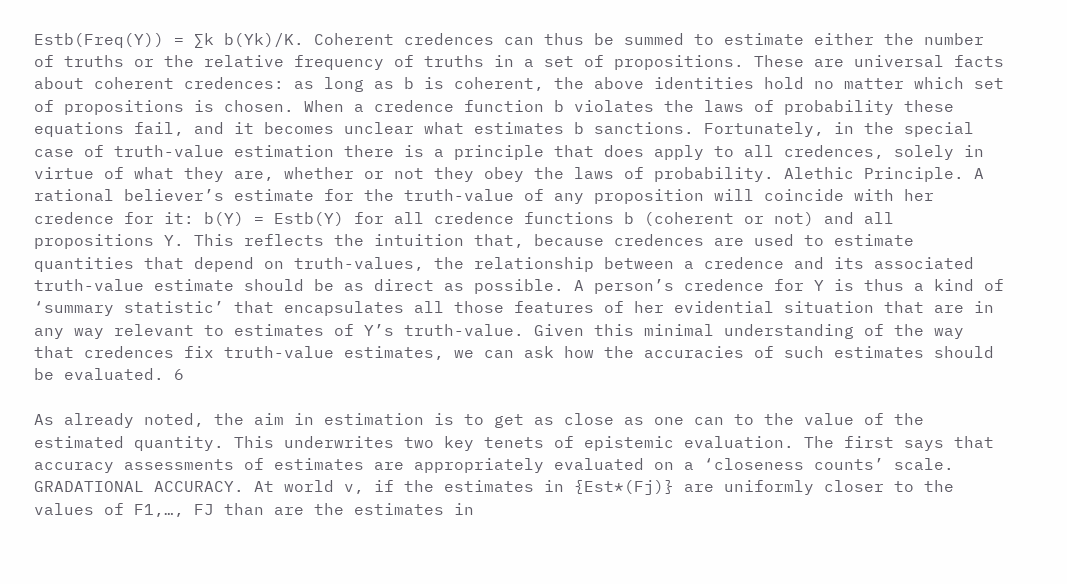Estb(Freq(Y)) = ∑k b(Yk)/K. Coherent credences can thus be summed to estimate either the number of truths or the relative frequency of truths in a set of propositions. These are universal facts about coherent credences: as long as b is coherent, the above identities hold no matter which set of propositions is chosen. When a credence function b violates the laws of probability these equations fail, and it becomes unclear what estimates b sanctions. Fortunately, in the special case of truth-value estimation there is a principle that does apply to all credences, solely in virtue of what they are, whether or not they obey the laws of probability. Alethic Principle. A rational believer’s estimate for the truth-value of any proposition will coincide with her credence for it: b(Y) = Estb(Y) for all credence functions b (coherent or not) and all propositions Y. This reflects the intuition that, because credences are used to estimate quantities that depend on truth-values, the relationship between a credence and its associated truth-value estimate should be as direct as possible. A person’s credence for Y is thus a kind of ‘summary statistic’ that encapsulates all those features of her evidential situation that are in any way relevant to estimates of Y’s truth-value. Given this minimal understanding of the way that credences fix truth-value estimates, we can ask how the accuracies of such estimates should be evaluated. 6

As already noted, the aim in estimation is to get as close as one can to the value of the estimated quantity. This underwrites two key tenets of epistemic evaluation. The first says that accuracy assessments of estimates are appropriately evaluated on a ‘closeness counts’ scale. GRADATIONAL ACCURACY. At world v, if the estimates in {Est*(Fj)} are uniformly closer to the values of F1,…, FJ than are the estimates in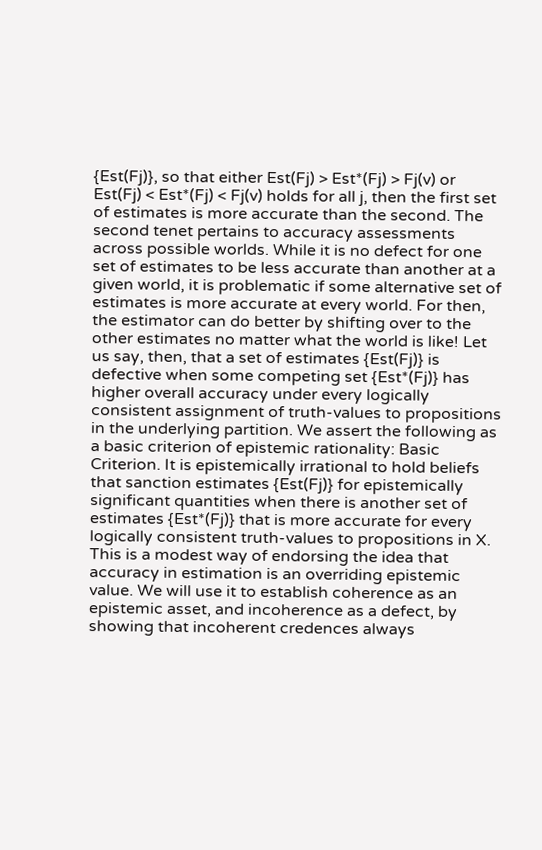{Est(Fj)}, so that either Est(Fj) > Est*(Fj) > Fj(v) or Est(Fj) < Est*(Fj) < Fj(v) holds for all j, then the first set of estimates is more accurate than the second. The second tenet pertains to accuracy assessments across possible worlds. While it is no defect for one set of estimates to be less accurate than another at a given world, it is problematic if some alternative set of estimates is more accurate at every world. For then, the estimator can do better by shifting over to the other estimates no matter what the world is like! Let us say, then, that a set of estimates {Est(Fj)} is defective when some competing set {Est*(Fj)} has higher overall accuracy under every logically consistent assignment of truth-values to propositions in the underlying partition. We assert the following as a basic criterion of epistemic rationality: Basic Criterion. It is epistemically irrational to hold beliefs that sanction estimates {Est(Fj)} for epistemically significant quantities when there is another set of estimates {Est*(Fj)} that is more accurate for every logically consistent truth-values to propositions in X. This is a modest way of endorsing the idea that accuracy in estimation is an overriding epistemic value. We will use it to establish coherence as an epistemic asset, and incoherence as a defect, by showing that incoherent credences always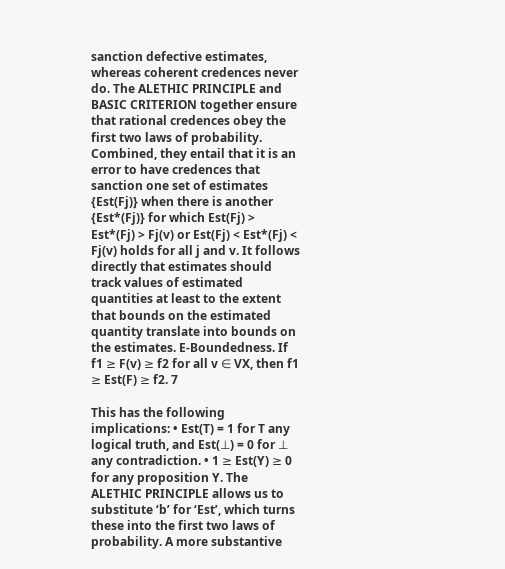sanction defective estimates, whereas coherent credences never do. The ALETHIC PRINCIPLE and BASIC CRITERION together ensure that rational credences obey the first two laws of probability. Combined, they entail that it is an error to have credences that sanction one set of estimates {Est(Fj)} when there is another {Est*(Fj)} for which Est(Fj) > Est*(Fj) > Fj(v) or Est(Fj) < Est*(Fj) < Fj(v) holds for all j and v. It follows directly that estimates should track values of estimated quantities at least to the extent that bounds on the estimated quantity translate into bounds on the estimates. E-Boundedness. If f1 ≥ F(v) ≥ f2 for all v ∈ VX, then f1 ≥ Est(F) ≥ f2. 7

This has the following implications: • Est(T) = 1 for T any logical truth, and Est(⊥) = 0 for ⊥ any contradiction. • 1 ≥ Est(Y) ≥ 0 for any proposition Y. The ALETHIC PRINCIPLE allows us to substitute ‘b’ for ‘Est’, which turns these into the first two laws of probability. A more substantive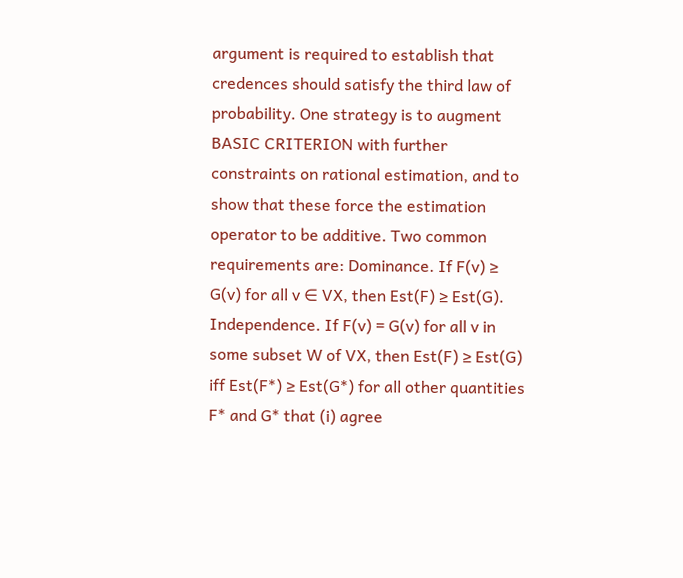argument is required to establish that credences should satisfy the third law of probability. One strategy is to augment BASIC CRITERION with further constraints on rational estimation, and to show that these force the estimation operator to be additive. Two common requirements are: Dominance. If F(v) ≥ G(v) for all v ∈ VX, then Est(F) ≥ Est(G). Independence. If F(v) = G(v) for all v in some subset W of VX, then Est(F) ≥ Est(G) iff Est(F*) ≥ Est(G*) for all other quantities F* and G* that (i) agree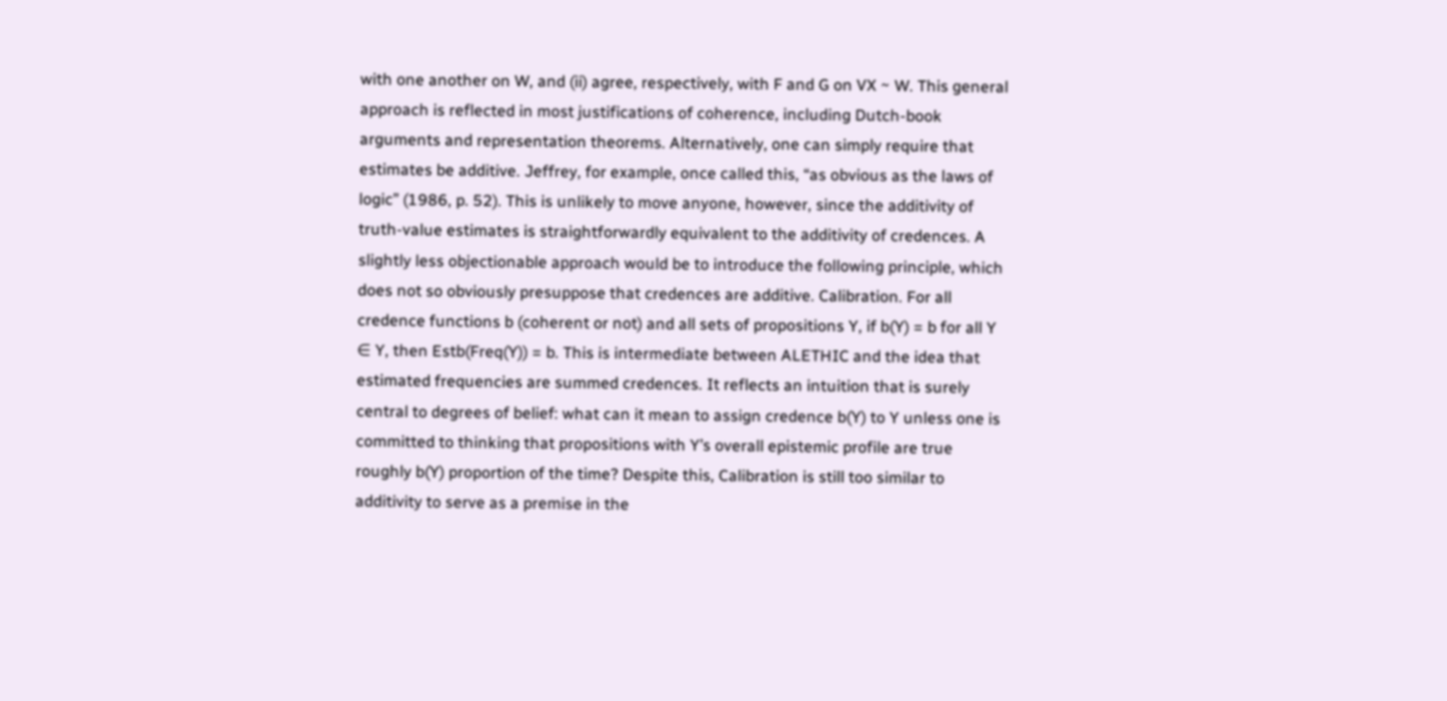with one another on W, and (ii) agree, respectively, with F and G on VX ~ W. This general approach is reflected in most justifications of coherence, including Dutch-book arguments and representation theorems. Alternatively, one can simply require that estimates be additive. Jeffrey, for example, once called this, “as obvious as the laws of logic” (1986, p. 52). This is unlikely to move anyone, however, since the additivity of truth-value estimates is straightforwardly equivalent to the additivity of credences. A slightly less objectionable approach would be to introduce the following principle, which does not so obviously presuppose that credences are additive. Calibration. For all credence functions b (coherent or not) and all sets of propositions Y, if b(Y) = b for all Y ∈ Y, then Estb(Freq(Y)) = b. This is intermediate between ALETHIC and the idea that estimated frequencies are summed credences. It reflects an intuition that is surely central to degrees of belief: what can it mean to assign credence b(Y) to Y unless one is committed to thinking that propositions with Y’s overall epistemic profile are true roughly b(Y) proportion of the time? Despite this, Calibration is still too similar to additivity to serve as a premise in the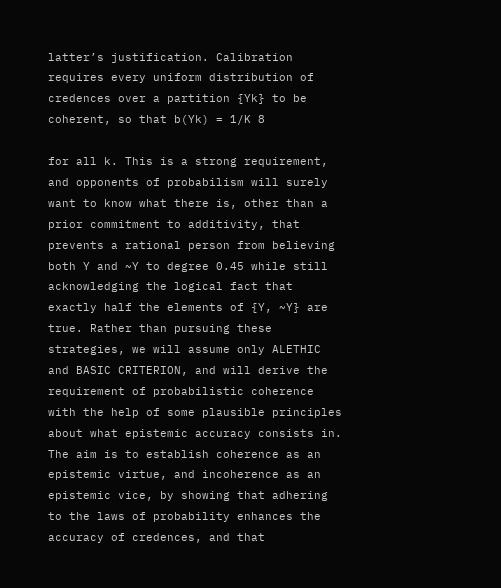latter’s justification. Calibration requires every uniform distribution of credences over a partition {Yk} to be coherent, so that b(Yk) = 1/K 8

for all k. This is a strong requirement, and opponents of probabilism will surely want to know what there is, other than a prior commitment to additivity, that prevents a rational person from believing both Y and ~Y to degree 0.45 while still acknowledging the logical fact that exactly half the elements of {Y, ~Y} are true. Rather than pursuing these strategies, we will assume only ALETHIC and BASIC CRITERION, and will derive the requirement of probabilistic coherence with the help of some plausible principles about what epistemic accuracy consists in. The aim is to establish coherence as an epistemic virtue, and incoherence as an epistemic vice, by showing that adhering to the laws of probability enhances the accuracy of credences, and that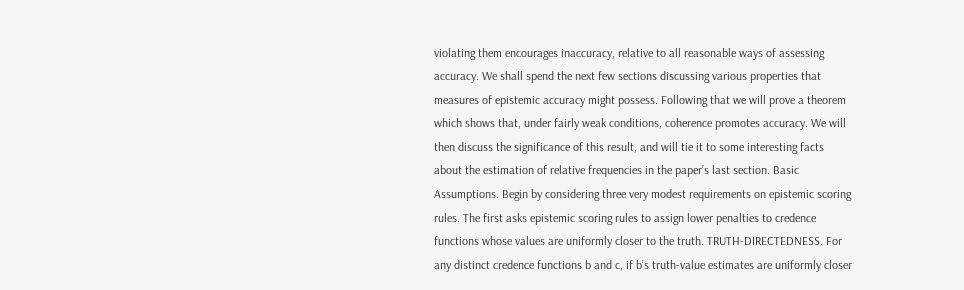violating them encourages inaccuracy, relative to all reasonable ways of assessing accuracy. We shall spend the next few sections discussing various properties that measures of epistemic accuracy might possess. Following that we will prove a theorem which shows that, under fairly weak conditions, coherence promotes accuracy. We will then discuss the significance of this result, and will tie it to some interesting facts about the estimation of relative frequencies in the paper’s last section. Basic Assumptions. Begin by considering three very modest requirements on epistemic scoring rules. The first asks epistemic scoring rules to assign lower penalties to credence functions whose values are uniformly closer to the truth. TRUTH-DIRECTEDNESS. For any distinct credence functions b and c, if b’s truth-value estimates are uniformly closer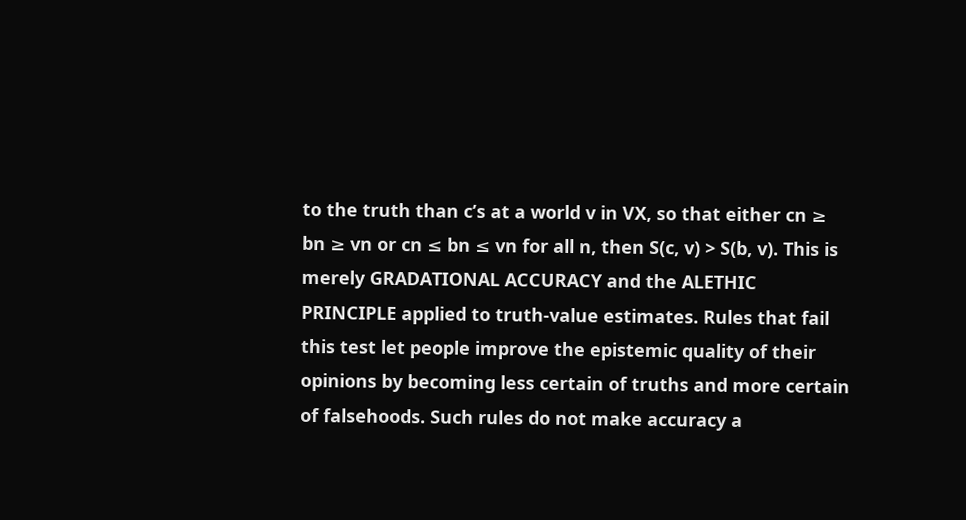to the truth than c’s at a world v in VX, so that either cn ≥ bn ≥ vn or cn ≤ bn ≤ vn for all n, then S(c, v) > S(b, v). This is merely GRADATIONAL ACCURACY and the ALETHIC PRINCIPLE applied to truth-value estimates. Rules that fail this test let people improve the epistemic quality of their opinions by becoming less certain of truths and more certain of falsehoods. Such rules do not make accuracy a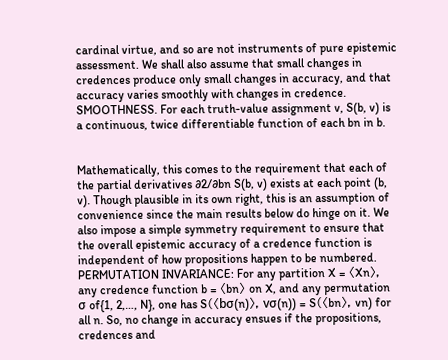cardinal virtue, and so are not instruments of pure epistemic assessment. We shall also assume that small changes in credences produce only small changes in accuracy, and that accuracy varies smoothly with changes in credence. SMOOTHNESS. For each truth-value assignment v, S(b, v) is a continuous, twice differentiable function of each bn in b.


Mathematically, this comes to the requirement that each of the partial derivatives ∂2/∂bn S(b, v) exists at each point (b, v). Though plausible in its own right, this is an assumption of convenience since the main results below do hinge on it. We also impose a simple symmetry requirement to ensure that the overall epistemic accuracy of a credence function is independent of how propositions happen to be numbered. PERMUTATION INVARIANCE: For any partition X = 〈Xn〉, any credence function b = 〈bn〉 on X, and any permutation σ of{1, 2,…, N}, one has S(〈bσ(n)〉, vσ(n)) = S(〈bn〉, vn) for all n. So, no change in accuracy ensues if the propositions, credences and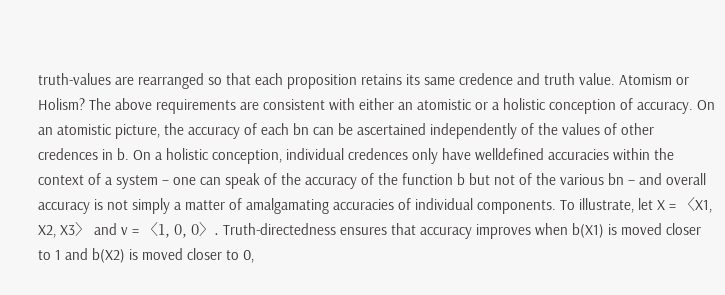truth-values are rearranged so that each proposition retains its same credence and truth value. Atomism or Holism? The above requirements are consistent with either an atomistic or a holistic conception of accuracy. On an atomistic picture, the accuracy of each bn can be ascertained independently of the values of other credences in b. On a holistic conception, individual credences only have welldefined accuracies within the context of a system – one can speak of the accuracy of the function b but not of the various bn – and overall accuracy is not simply a matter of amalgamating accuracies of individual components. To illustrate, let X = 〈X1, X2, X3〉 and v = 〈1, 0, 0〉. Truth-directedness ensures that accuracy improves when b(X1) is moved closer to 1 and b(X2) is moved closer to 0,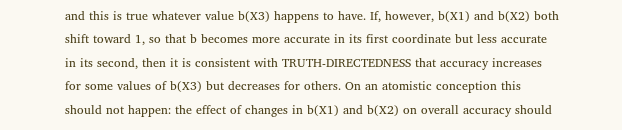and this is true whatever value b(X3) happens to have. If, however, b(X1) and b(X2) both shift toward 1, so that b becomes more accurate in its first coordinate but less accurate in its second, then it is consistent with TRUTH-DIRECTEDNESS that accuracy increases for some values of b(X3) but decreases for others. On an atomistic conception this should not happen: the effect of changes in b(X1) and b(X2) on overall accuracy should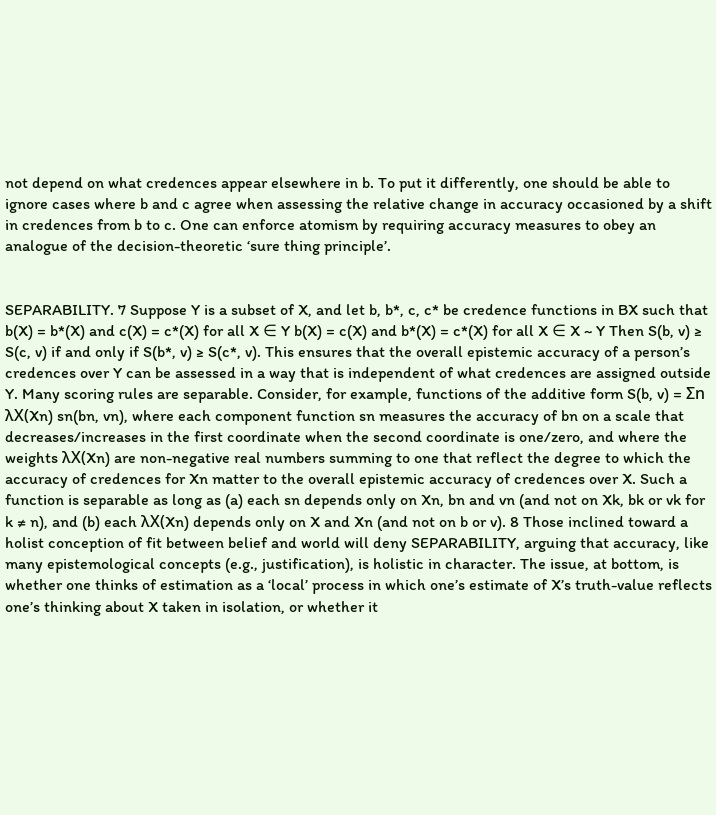not depend on what credences appear elsewhere in b. To put it differently, one should be able to ignore cases where b and c agree when assessing the relative change in accuracy occasioned by a shift in credences from b to c. One can enforce atomism by requiring accuracy measures to obey an analogue of the decision-theoretic ‘sure thing principle’.


SEPARABILITY. 7 Suppose Y is a subset of X, and let b, b*, c, c* be credence functions in BX such that b(X) = b*(X) and c(X) = c*(X) for all X ∈ Y b(X) = c(X) and b*(X) = c*(X) for all X ∈ X ~ Y Then S(b, v) ≥ S(c, v) if and only if S(b*, v) ≥ S(c*, v). This ensures that the overall epistemic accuracy of a person’s credences over Y can be assessed in a way that is independent of what credences are assigned outside Y. Many scoring rules are separable. Consider, for example, functions of the additive form S(b, v) = Σn λX(Xn) sn(bn, vn), where each component function sn measures the accuracy of bn on a scale that decreases/increases in the first coordinate when the second coordinate is one/zero, and where the weights λX(Xn) are non-negative real numbers summing to one that reflect the degree to which the accuracy of credences for Xn matter to the overall epistemic accuracy of credences over X. Such a function is separable as long as (a) each sn depends only on Xn, bn and vn (and not on Xk, bk or vk for k ≠ n), and (b) each λX(Xn) depends only on X and Xn (and not on b or v). 8 Those inclined toward a holist conception of fit between belief and world will deny SEPARABILITY, arguing that accuracy, like many epistemological concepts (e.g., justification), is holistic in character. The issue, at bottom, is whether one thinks of estimation as a ‘local’ process in which one’s estimate of X’s truth-value reflects one’s thinking about X taken in isolation, or whether it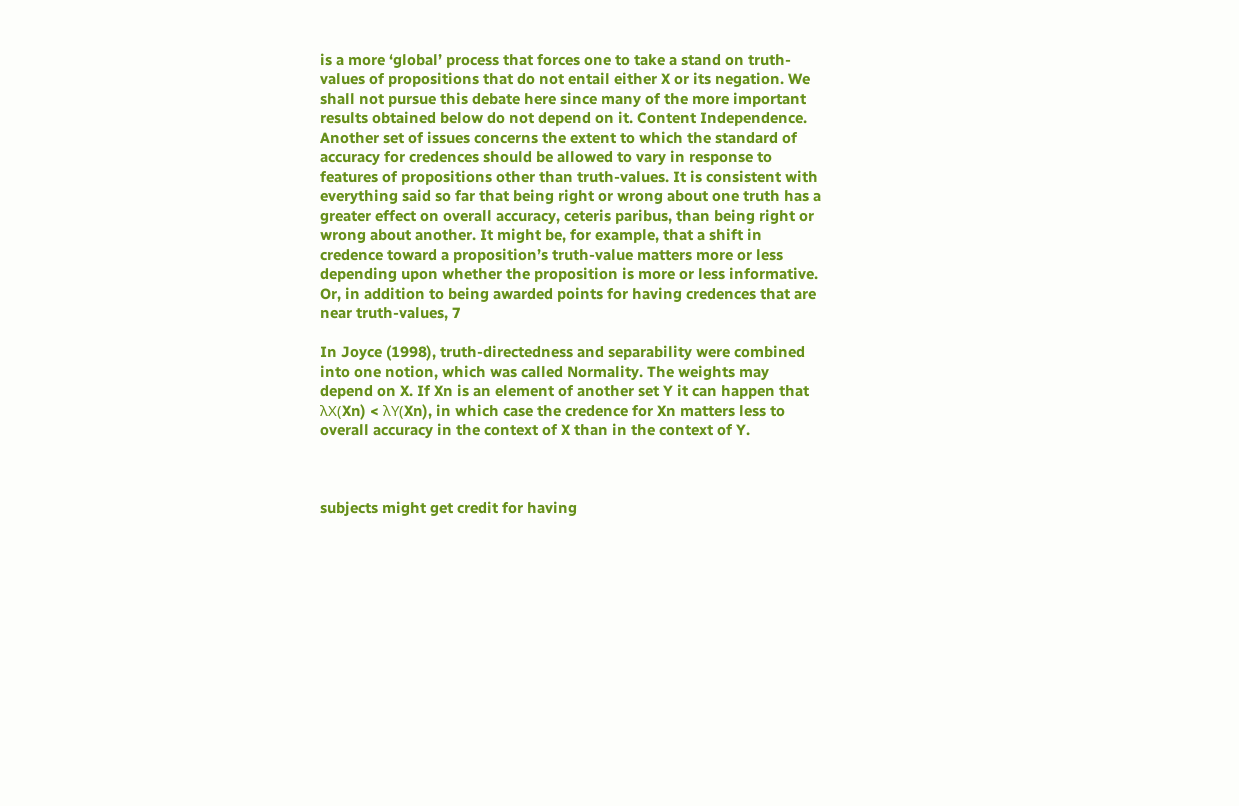is a more ‘global’ process that forces one to take a stand on truth-values of propositions that do not entail either X or its negation. We shall not pursue this debate here since many of the more important results obtained below do not depend on it. Content Independence. Another set of issues concerns the extent to which the standard of accuracy for credences should be allowed to vary in response to features of propositions other than truth-values. It is consistent with everything said so far that being right or wrong about one truth has a greater effect on overall accuracy, ceteris paribus, than being right or wrong about another. It might be, for example, that a shift in credence toward a proposition’s truth-value matters more or less depending upon whether the proposition is more or less informative. Or, in addition to being awarded points for having credences that are near truth-values, 7

In Joyce (1998), truth-directedness and separability were combined into one notion, which was called Normality. The weights may depend on X. If Xn is an element of another set Y it can happen that λX(Xn) < λY(Xn), in which case the credence for Xn matters less to overall accuracy in the context of X than in the context of Y.



subjects might get credit for having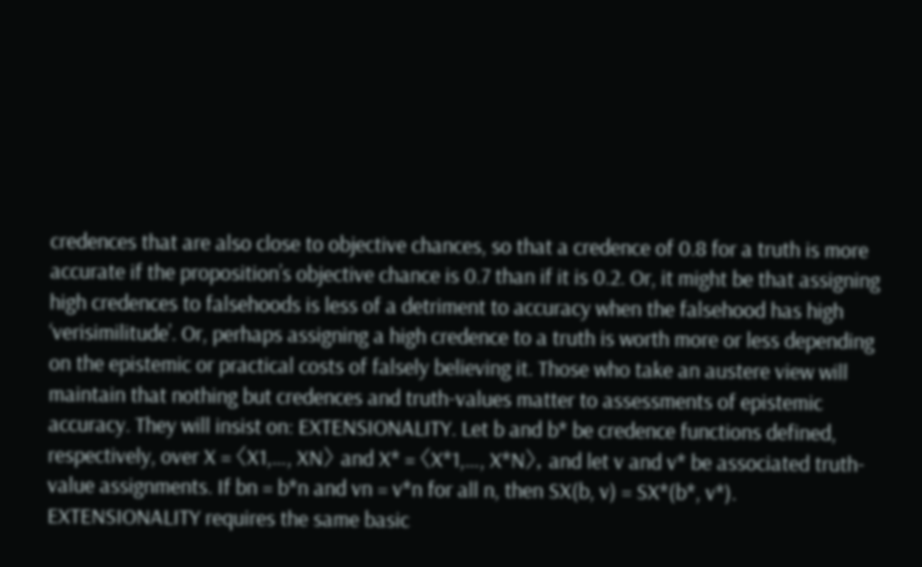credences that are also close to objective chances, so that a credence of 0.8 for a truth is more accurate if the proposition’s objective chance is 0.7 than if it is 0.2. Or, it might be that assigning high credences to falsehoods is less of a detriment to accuracy when the falsehood has high ‘verisimilitude’. Or, perhaps assigning a high credence to a truth is worth more or less depending on the epistemic or practical costs of falsely believing it. Those who take an austere view will maintain that nothing but credences and truth-values matter to assessments of epistemic accuracy. They will insist on: EXTENSIONALITY. Let b and b* be credence functions defined, respectively, over X = 〈X1,…, XN〉 and X* = 〈X*1,…, X*N〉, and let v and v* be associated truth-value assignments. If bn = b*n and vn = v*n for all n, then SX(b, v) = SX*(b*, v*). EXTENSIONALITY requires the same basic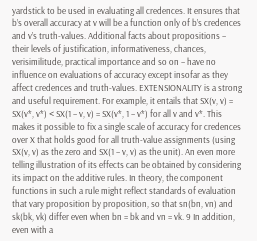yardstick to be used in evaluating all credences. It ensures that b’s overall accuracy at v will be a function only of b’s credences and v’s truth-values. Additional facts about propositions – their levels of justification, informativeness, chances, verisimilitude, practical importance and so on – have no influence on evaluations of accuracy except insofar as they affect credences and truth-values. EXTENSIONALITY is a strong and useful requirement. For example, it entails that SX(v, v) = SX(v*, v*) < SX(1 – v, v) = SX(v*, 1 – v*) for all v and v*. This makes it possible to fix a single scale of accuracy for credences over X that holds good for all truth-value assignments (using SX(v, v) as the zero and SX(1 – v, v) as the unit). An even more telling illustration of its effects can be obtained by considering its impact on the additive rules. In theory, the component functions in such a rule might reflect standards of evaluation that vary proposition by proposition, so that sn(bn, vn) and sk(bk, vk) differ even when bn = bk and vn = vk. 9 In addition, even with a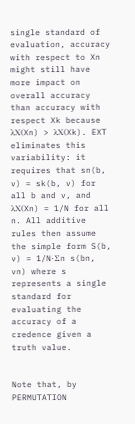single standard of evaluation, accuracy with respect to Xn might still have more impact on overall accuracy than accuracy with respect Xk because λX(Xn) > λX(Xk). EXT eliminates this variability: it requires that sn(b, v) = sk(b, v) for all b and v, and λX(Xn) = 1/N for all n. All additive rules then assume the simple form S(b, v) = 1/N⋅Σn s(bn, vn) where s represents a single standard for evaluating the accuracy of a credence given a truth value.


Note that, by PERMUTATION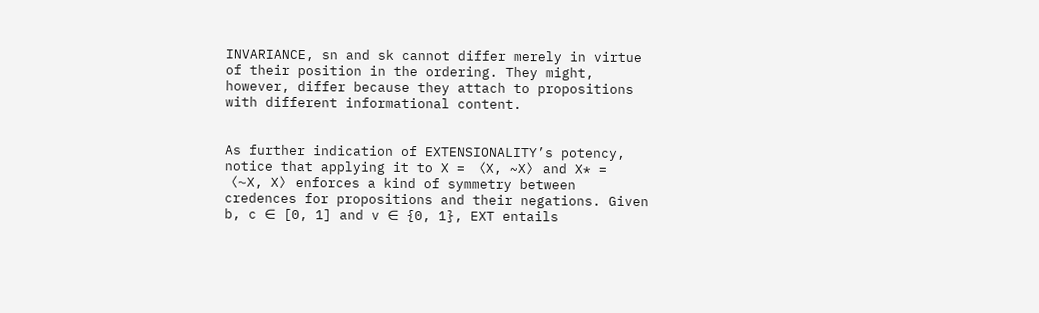INVARIANCE, sn and sk cannot differ merely in virtue of their position in the ordering. They might, however, differ because they attach to propositions with different informational content.


As further indication of EXTENSIONALITY’s potency, notice that applying it to X = 〈X, ~X〉 and X* = 〈~X, X〉 enforces a kind of symmetry between credences for propositions and their negations. Given b, c ∈ [0, 1] and v ∈ {0, 1}, EXT entails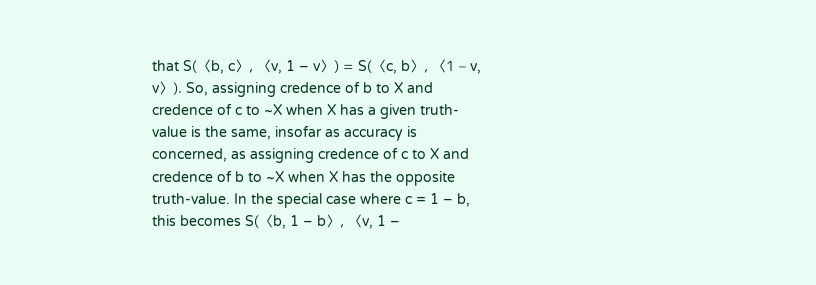that S(〈b, c〉, 〈v, 1 – v〉) = S(〈c, b〉, 〈1 – v, v〉). So, assigning credence of b to X and credence of c to ~X when X has a given truth-value is the same, insofar as accuracy is concerned, as assigning credence of c to X and credence of b to ~X when X has the opposite truth-value. In the special case where c = 1 – b, this becomes S(〈b, 1 – b〉, 〈v, 1 –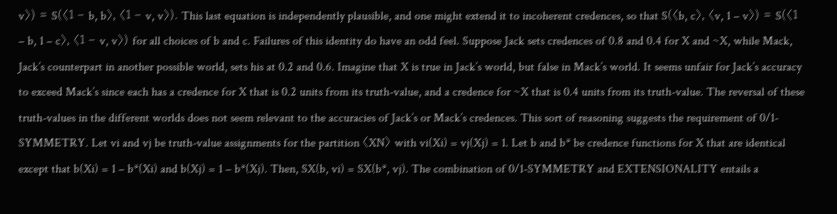v〉) = S(〈1 – b, b〉, 〈1 – v, v〉). This last equation is independently plausible, and one might extend it to incoherent credences, so that S(〈b, c〉, 〈v, 1 – v〉) = S(〈1 – b, 1 – c〉, 〈1 – v, v〉) for all choices of b and c. Failures of this identity do have an odd feel. Suppose Jack sets credences of 0.8 and 0.4 for X and ~X, while Mack, Jack’s counterpart in another possible world, sets his at 0.2 and 0.6. Imagine that X is true in Jack’s world, but false in Mack’s world. It seems unfair for Jack’s accuracy to exceed Mack’s since each has a credence for X that is 0.2 units from its truth-value, and a credence for ~X that is 0.4 units from its truth-value. The reversal of these truth-values in the different worlds does not seem relevant to the accuracies of Jack’s or Mack’s credences. This sort of reasoning suggests the requirement of 0/1-SYMMETRY. Let vi and vj be truth-value assignments for the partition 〈XN〉 with vi(Xi) = vj(Xj) = 1. Let b and b* be credence functions for X that are identical except that b(Xi) = 1 – b*(Xi) and b(Xj) = 1 – b*(Xj). Then, SX(b, vi) = SX(b*, vj). The combination of 0/1-SYMMETRY and EXTENSIONALITY entails a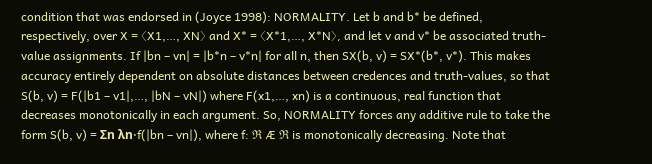condition that was endorsed in (Joyce 1998): NORMALITY. Let b and b* be defined, respectively, over X = 〈X1,…, XN〉 and X* = 〈X*1,…, X*N〉, and let v and v* be associated truth-value assignments. If |bn – vn| = |b*n – v*n| for all n, then SX(b, v) = SX*(b*, v*). This makes accuracy entirely dependent on absolute distances between credences and truth-values, so that S(b, v) = F(|b1 – v1|,…, |bN – vN|) where F(x1,…, xn) is a continuous, real function that decreases monotonically in each argument. So, NORMALITY forces any additive rule to take the form S(b, v) = Σn λn⋅f(|bn – vn|), where f: ℜ Æ ℜ is monotonically decreasing. Note that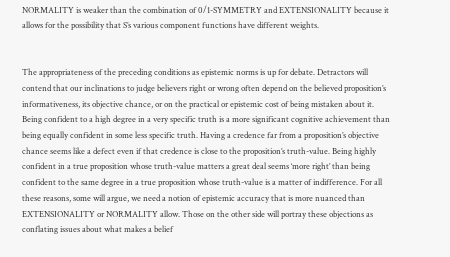NORMALITY is weaker than the combination of 0/1-SYMMETRY and EXTENSIONALITY because it allows for the possibility that S’s various component functions have different weights.


The appropriateness of the preceding conditions as epistemic norms is up for debate. Detractors will contend that our inclinations to judge believers right or wrong often depend on the believed proposition’s informativeness, its objective chance, or on the practical or epistemic cost of being mistaken about it. Being confident to a high degree in a very specific truth is a more significant cognitive achievement than being equally confident in some less specific truth. Having a credence far from a proposition’s objective chance seems like a defect even if that credence is close to the proposition’s truth-value. Being highly confident in a true proposition whose truth-value matters a great deal seems ‘more right’ than being confident to the same degree in a true proposition whose truth-value is a matter of indifference. For all these reasons, some will argue, we need a notion of epistemic accuracy that is more nuanced than EXTENSIONALITY or NORMALITY allow. Those on the other side will portray these objections as conflating issues about what makes a belief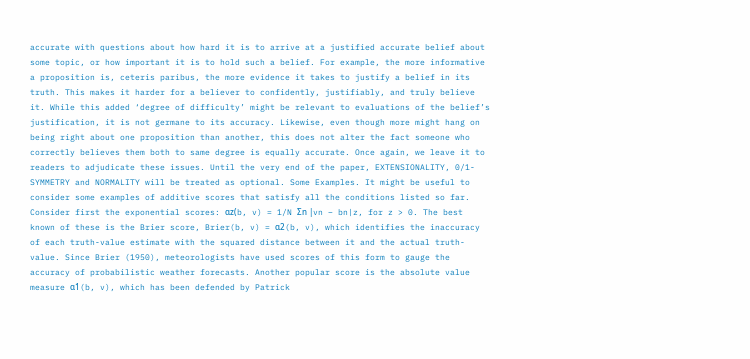accurate with questions about how hard it is to arrive at a justified accurate belief about some topic, or how important it is to hold such a belief. For example, the more informative a proposition is, ceteris paribus, the more evidence it takes to justify a belief in its truth. This makes it harder for a believer to confidently, justifiably, and truly believe it. While this added ‘degree of difficulty’ might be relevant to evaluations of the belief’s justification, it is not germane to its accuracy. Likewise, even though more might hang on being right about one proposition than another, this does not alter the fact someone who correctly believes them both to same degree is equally accurate. Once again, we leave it to readers to adjudicate these issues. Until the very end of the paper, EXTENSIONALITY, 0/1-SYMMETRY and NORMALITY will be treated as optional. Some Examples. It might be useful to consider some examples of additive scores that satisfy all the conditions listed so far. Consider first the exponential scores: αz(b, v) = 1/N Σn |vn – bn|z, for z > 0. The best known of these is the Brier score, Brier(b, v) = α2(b, v), which identifies the inaccuracy of each truth-value estimate with the squared distance between it and the actual truth-value. Since Brier (1950), meteorologists have used scores of this form to gauge the accuracy of probabilistic weather forecasts. Another popular score is the absolute value measure α1(b, v), which has been defended by Patrick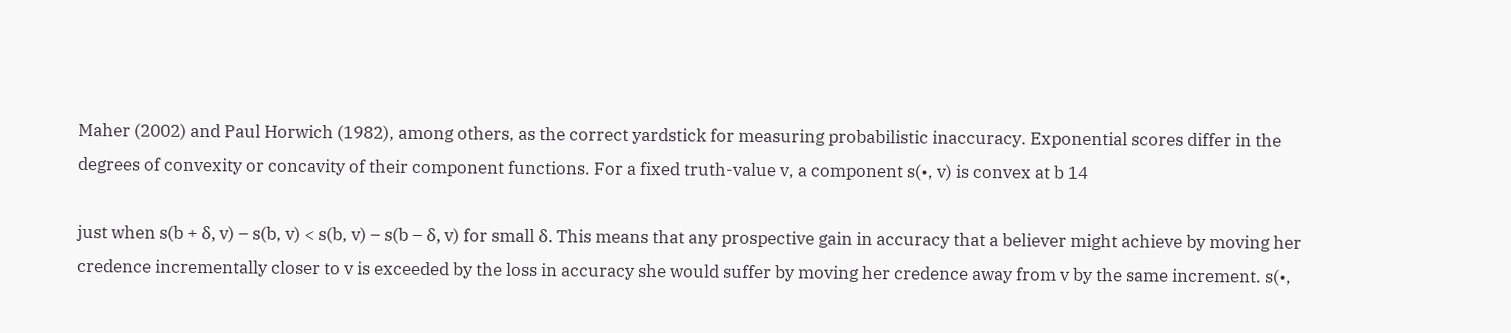Maher (2002) and Paul Horwich (1982), among others, as the correct yardstick for measuring probabilistic inaccuracy. Exponential scores differ in the degrees of convexity or concavity of their component functions. For a fixed truth-value v, a component s(•, v) is convex at b 14

just when s(b + δ, v) – s(b, v) < s(b, v) – s(b – δ, v) for small δ. This means that any prospective gain in accuracy that a believer might achieve by moving her credence incrementally closer to v is exceeded by the loss in accuracy she would suffer by moving her credence away from v by the same increment. s(•,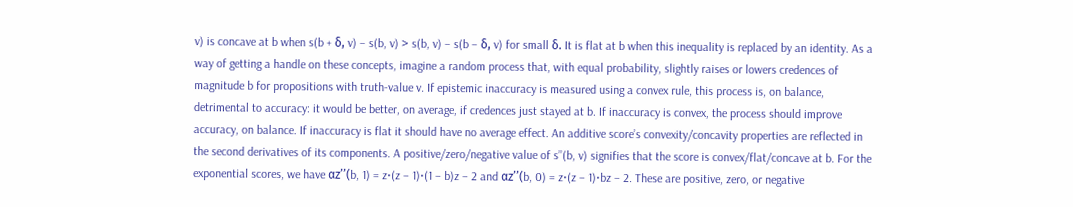v) is concave at b when s(b + δ, v) – s(b, v) > s(b, v) – s(b – δ, v) for small δ. It is flat at b when this inequality is replaced by an identity. As a way of getting a handle on these concepts, imagine a random process that, with equal probability, slightly raises or lowers credences of magnitude b for propositions with truth-value v. If epistemic inaccuracy is measured using a convex rule, this process is, on balance, detrimental to accuracy: it would be better, on average, if credences just stayed at b. If inaccuracy is convex, the process should improve accuracy, on balance. If inaccuracy is flat it should have no average effect. An additive score’s convexity/concavity properties are reflected in the second derivatives of its components. A positive/zero/negative value of s’’(b, v) signifies that the score is convex/flat/concave at b. For the exponential scores, we have αz’’(b, 1) = z⋅(z – 1)⋅(1 – b)z – 2 and αz’’(b, 0) = z⋅(z – 1)⋅bz – 2. These are positive, zero, or negative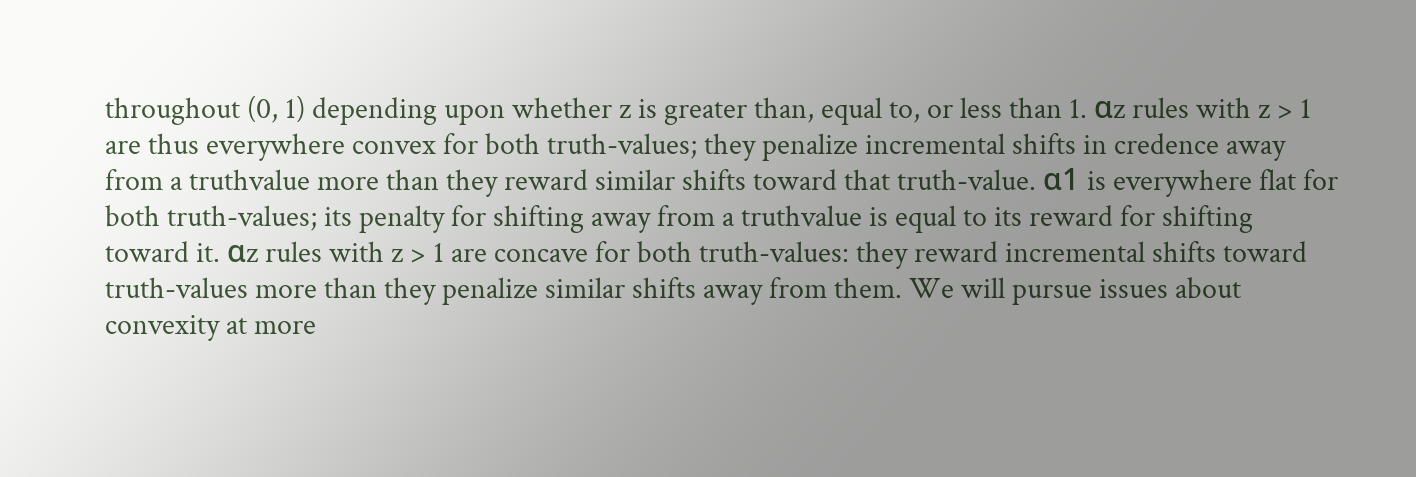throughout (0, 1) depending upon whether z is greater than, equal to, or less than 1. αz rules with z > 1 are thus everywhere convex for both truth-values; they penalize incremental shifts in credence away from a truthvalue more than they reward similar shifts toward that truth-value. α1 is everywhere flat for both truth-values; its penalty for shifting away from a truthvalue is equal to its reward for shifting toward it. αz rules with z > 1 are concave for both truth-values: they reward incremental shifts toward truth-values more than they penalize similar shifts away from them. We will pursue issues about convexity at more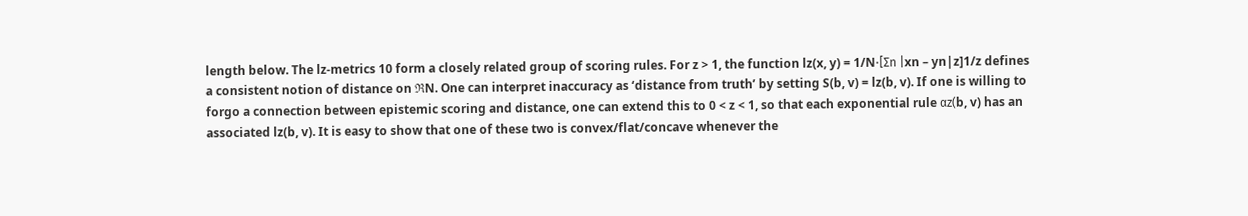length below. The lz-metrics 10 form a closely related group of scoring rules. For z > 1, the function lz(x, y) = 1/N⋅[Σn |xn – yn|z]1/z defines a consistent notion of distance on ℜN. One can interpret inaccuracy as ‘distance from truth’ by setting S(b, v) = lz(b, v). If one is willing to forgo a connection between epistemic scoring and distance, one can extend this to 0 < z < 1, so that each exponential rule αz(b, v) has an associated lz(b, v). It is easy to show that one of these two is convex/flat/concave whenever the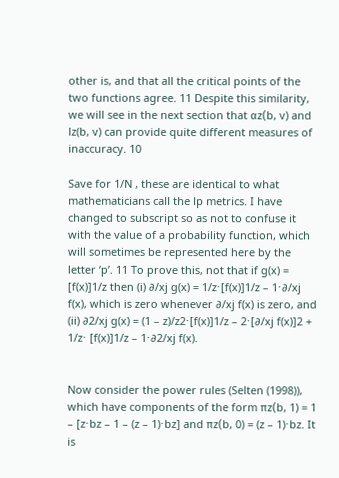other is, and that all the critical points of the two functions agree. 11 Despite this similarity, we will see in the next section that αz(b, v) and lz(b, v) can provide quite different measures of inaccuracy. 10

Save for 1/N , these are identical to what mathematicians call the lp metrics. I have changed to subscript so as not to confuse it with the value of a probability function, which will sometimes be represented here by the letter ‘p’. 11 To prove this, not that if g(x) = [f(x)]1/z then (i) ∂/xj g(x) = 1/z⋅[f(x)]1/z – 1⋅∂/xj f(x), which is zero whenever ∂/xj f(x) is zero, and (ii) ∂2/xj g(x) = (1 – z)/z2⋅[f(x)]1/z – 2⋅[∂/xj f(x)]2 + 1/z⋅ [f(x)]1/z – 1⋅∂2/xj f(x).


Now consider the power rules (Selten (1998)), which have components of the form πz(b, 1) = 1 – [z⋅bz – 1 – (z – 1)⋅bz] and πz(b, 0) = (z – 1)⋅bz. It is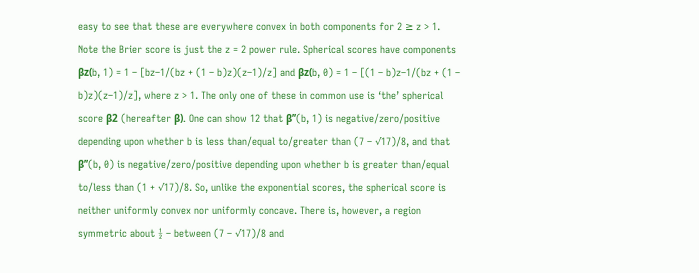easy to see that these are everywhere convex in both components for 2 ≥ z > 1. Note the Brier score is just the z = 2 power rule. Spherical scores have components βz(b, 1) = 1 – [bz–1/(bz + (1 – b)z)(z–1)/z] and βz(b, 0) = 1 – [(1 – b)z–1/(bz + (1 – b)z)(z–1)/z], where z > 1. The only one of these in common use is ‘the’ spherical score β2 (hereafter β). One can show 12 that β’’(b, 1) is negative/zero/positive depending upon whether b is less than/equal to/greater than (7 – √17)/8, and that β’’(b, 0) is negative/zero/positive depending upon whether b is greater than/equal to/less than (1 + √17)/8. So, unlike the exponential scores, the spherical score is neither uniformly convex nor uniformly concave. There is, however, a region symmetric about ½ – between (7 – √17)/8 and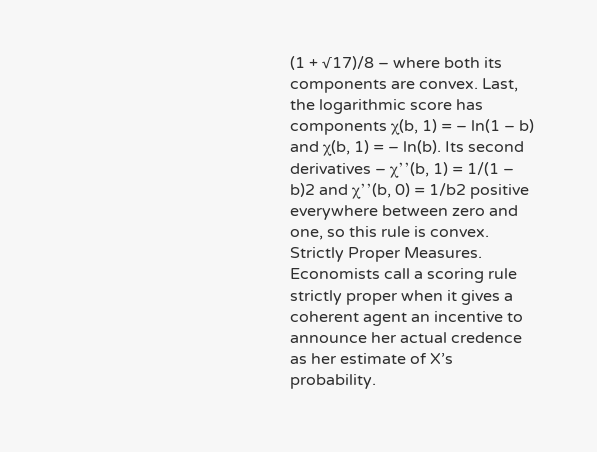(1 + √17)/8 – where both its components are convex. Last, the logarithmic score has components χ(b, 1) = – ln(1 – b) and χ(b, 1) = – ln(b). Its second derivatives – χ’’(b, 1) = 1/(1 – b)2 and χ’’(b, 0) = 1/b2 positive everywhere between zero and one, so this rule is convex. Strictly Proper Measures. Economists call a scoring rule strictly proper when it gives a coherent agent an incentive to announce her actual credence as her estimate of X’s probability.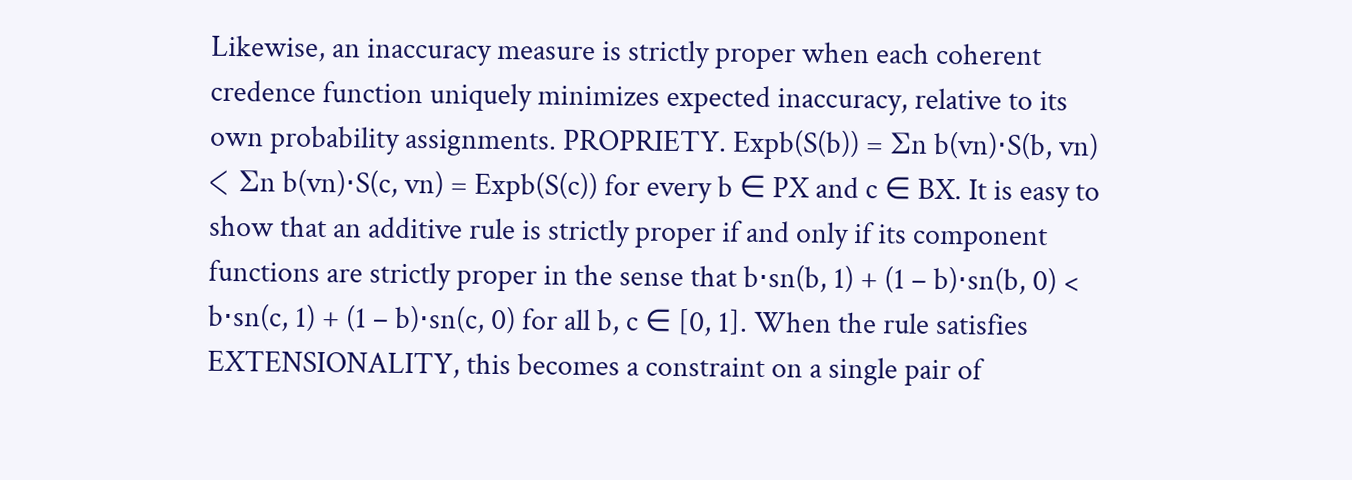Likewise, an inaccuracy measure is strictly proper when each coherent credence function uniquely minimizes expected inaccuracy, relative to its own probability assignments. PROPRIETY. Expb(S(b)) = Σn b(vn)⋅S(b, vn) < Σn b(vn)⋅S(c, vn) = Expb(S(c)) for every b ∈ PX and c ∈ BX. It is easy to show that an additive rule is strictly proper if and only if its component functions are strictly proper in the sense that b⋅sn(b, 1) + (1 – b)⋅sn(b, 0) < b⋅sn(c, 1) + (1 – b)⋅sn(c, 0) for all b, c ∈ [0, 1]. When the rule satisfies EXTENSIONALITY, this becomes a constraint on a single pair of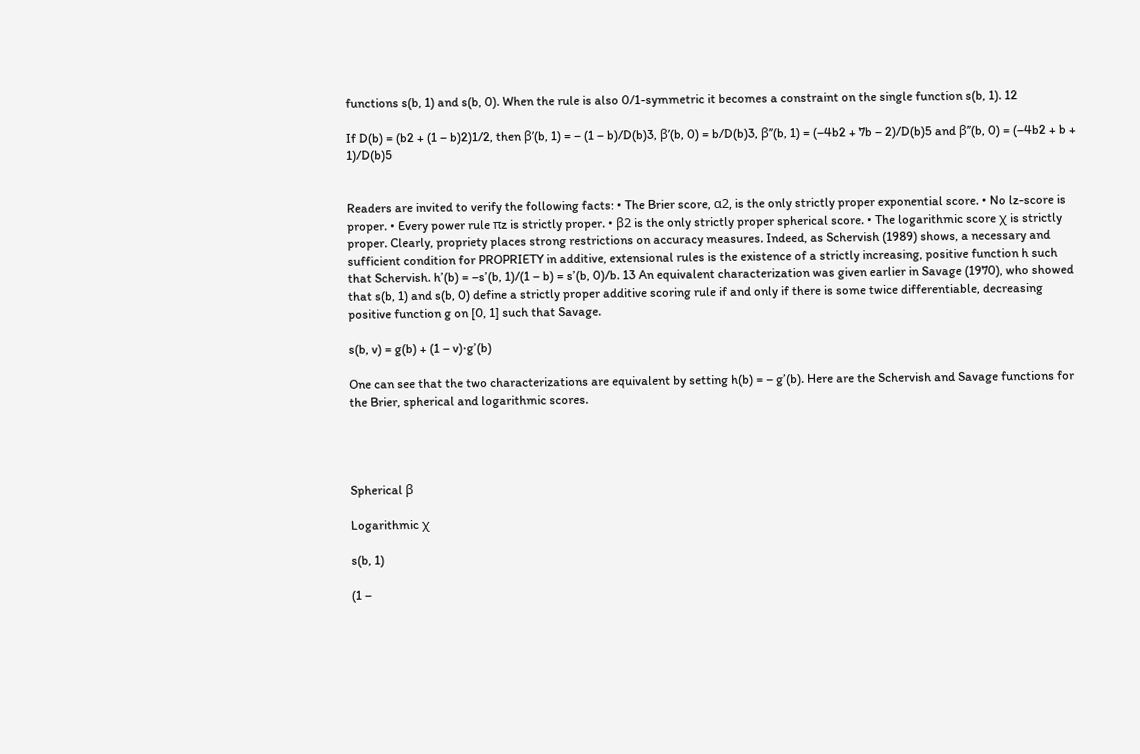functions s(b, 1) and s(b, 0). When the rule is also 0/1-symmetric it becomes a constraint on the single function s(b, 1). 12

If D(b) = (b2 + (1 – b)2)1/2, then β’(b, 1) = – (1 – b)/D(b)3, β’(b, 0) = b/D(b)3, β’’(b, 1) = (–4b2 + 7b – 2)/D(b)5 and β’’(b, 0) = (–4b2 + b + 1)/D(b)5


Readers are invited to verify the following facts: • The Brier score, α2, is the only strictly proper exponential score. • No lz-score is proper. • Every power rule πz is strictly proper. • β2 is the only strictly proper spherical score. • The logarithmic score χ is strictly proper. Clearly, propriety places strong restrictions on accuracy measures. Indeed, as Schervish (1989) shows, a necessary and sufficient condition for PROPRIETY in additive, extensional rules is the existence of a strictly increasing, positive function h such that Schervish. h’(b) = –s’(b, 1)/(1 – b) = s’(b, 0)/b. 13 An equivalent characterization was given earlier in Savage (1970), who showed that s(b, 1) and s(b, 0) define a strictly proper additive scoring rule if and only if there is some twice differentiable, decreasing positive function g on [0, 1] such that Savage.

s(b, v) = g(b) + (1 – v)⋅g’(b)

One can see that the two characterizations are equivalent by setting h(b) = – g’(b). Here are the Schervish and Savage functions for the Brier, spherical and logarithmic scores.




Spherical β

Logarithmic χ

s(b, 1)

(1 –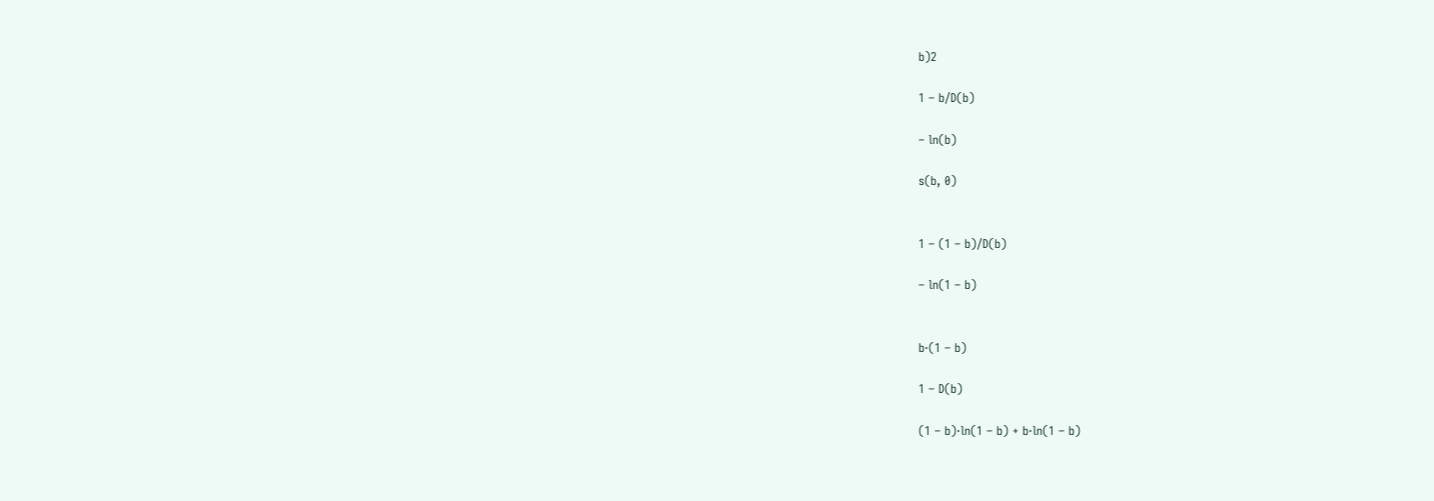b)2

1 – b/D(b)

– ln(b)

s(b, 0)


1 – (1 – b)/D(b)

– ln(1 – b)


b⋅(1 – b)

1 – D(b)

(1 – b)⋅ln(1 – b) + b⋅ln(1 – b)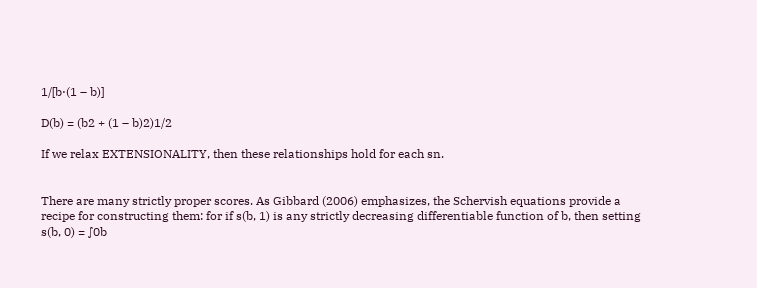1/[b⋅(1 – b)]

D(b) = (b2 + (1 – b)2)1/2

If we relax EXTENSIONALITY, then these relationships hold for each sn.


There are many strictly proper scores. As Gibbard (2006) emphasizes, the Schervish equations provide a recipe for constructing them: for if s(b, 1) is any strictly decreasing differentiable function of b, then setting s(b, 0) = ∫0b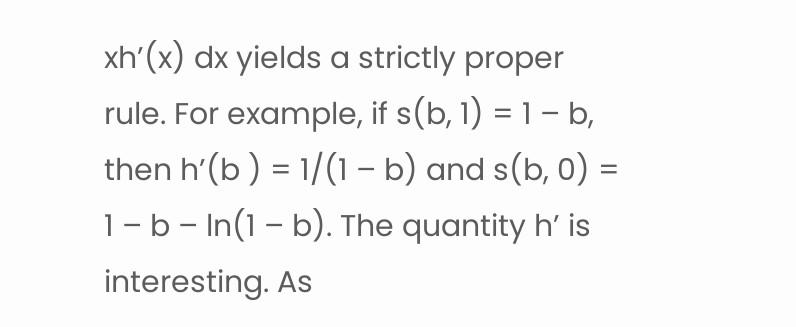xh’(x) dx yields a strictly proper rule. For example, if s(b, 1) = 1 – b, then h’(b ) = 1/(1 – b) and s(b, 0) = 1 – b – ln(1 – b). The quantity h’ is interesting. As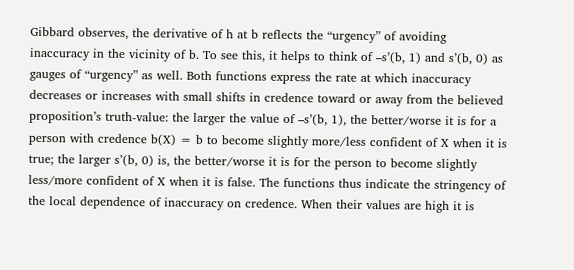Gibbard observes, the derivative of h at b reflects the “urgency” of avoiding inaccuracy in the vicinity of b. To see this, it helps to think of –s’(b, 1) and s’(b, 0) as gauges of “urgency” as well. Both functions express the rate at which inaccuracy decreases or increases with small shifts in credence toward or away from the believed proposition’s truth-value: the larger the value of –s’(b, 1), the better/worse it is for a person with credence b(X) = b to become slightly more/less confident of X when it is true; the larger s’(b, 0) is, the better/worse it is for the person to become slightly less/more confident of X when it is false. The functions thus indicate the stringency of the local dependence of inaccuracy on credence. When their values are high it is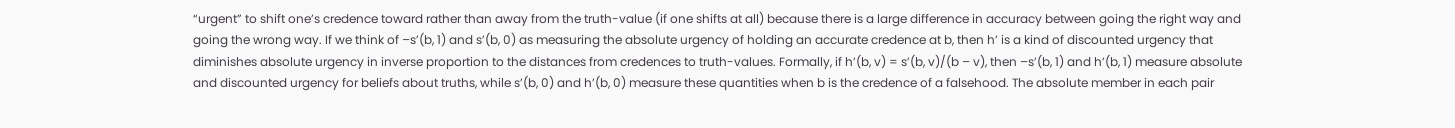“urgent” to shift one’s credence toward rather than away from the truth-value (if one shifts at all) because there is a large difference in accuracy between going the right way and going the wrong way. If we think of –s’(b, 1) and s’(b, 0) as measuring the absolute urgency of holding an accurate credence at b, then h’ is a kind of discounted urgency that diminishes absolute urgency in inverse proportion to the distances from credences to truth-values. Formally, if h’(b, v) = s’(b, v)/(b – v), then –s’(b, 1) and h’(b, 1) measure absolute and discounted urgency for beliefs about truths, while s’(b, 0) and h’(b, 0) measure these quantities when b is the credence of a falsehood. The absolute member in each pair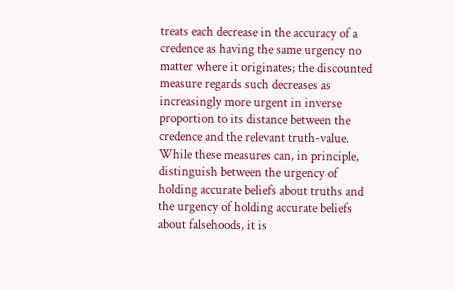treats each decrease in the accuracy of a credence as having the same urgency no matter where it originates; the discounted measure regards such decreases as increasingly more urgent in inverse proportion to its distance between the credence and the relevant truth-value. While these measures can, in principle, distinguish between the urgency of holding accurate beliefs about truths and the urgency of holding accurate beliefs about falsehoods, it is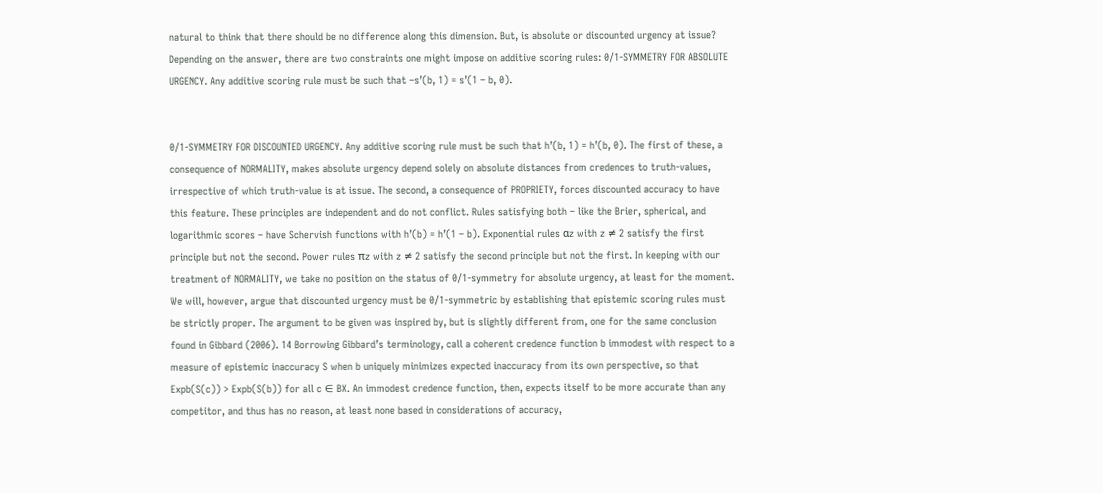natural to think that there should be no difference along this dimension. But, is absolute or discounted urgency at issue? Depending on the answer, there are two constraints one might impose on additive scoring rules: 0/1-SYMMETRY FOR ABSOLUTE URGENCY. Any additive scoring rule must be such that –s’(b, 1) = s’(1 – b, 0).


0/1-SYMMETRY FOR DISCOUNTED URGENCY. Any additive scoring rule must be such that h’(b, 1) = h’(b, 0). The first of these, a consequence of NORMALITY, makes absolute urgency depend solely on absolute distances from credences to truth-values, irrespective of which truth-value is at issue. The second, a consequence of PROPRIETY, forces discounted accuracy to have this feature. These principles are independent and do not conflict. Rules satisfying both – like the Brier, spherical, and logarithmic scores – have Schervish functions with h’(b) = h’(1 – b). Exponential rules αz with z ≠ 2 satisfy the first principle but not the second. Power rules πz with z ≠ 2 satisfy the second principle but not the first. In keeping with our treatment of NORMALITY, we take no position on the status of 0/1-symmetry for absolute urgency, at least for the moment. We will, however, argue that discounted urgency must be 0/1-symmetric by establishing that epistemic scoring rules must be strictly proper. The argument to be given was inspired by, but is slightly different from, one for the same conclusion found in Gibbard (2006). 14 Borrowing Gibbard’s terminology, call a coherent credence function b immodest with respect to a measure of epistemic inaccuracy S when b uniquely minimizes expected inaccuracy from its own perspective, so that Expb(S(c)) > Expb(S(b)) for all c ∈ BX. An immodest credence function, then, expects itself to be more accurate than any competitor, and thus has no reason, at least none based in considerations of accuracy,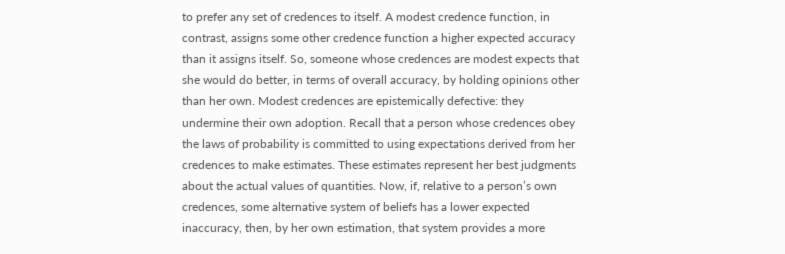to prefer any set of credences to itself. A modest credence function, in contrast, assigns some other credence function a higher expected accuracy than it assigns itself. So, someone whose credences are modest expects that she would do better, in terms of overall accuracy, by holding opinions other than her own. Modest credences are epistemically defective: they undermine their own adoption. Recall that a person whose credences obey the laws of probability is committed to using expectations derived from her credences to make estimates. These estimates represent her best judgments about the actual values of quantities. Now, if, relative to a person’s own credences, some alternative system of beliefs has a lower expected inaccuracy, then, by her own estimation, that system provides a more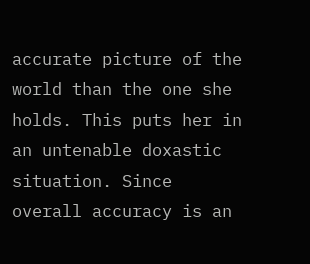accurate picture of the world than the one she holds. This puts her in an untenable doxastic situation. Since overall accuracy is an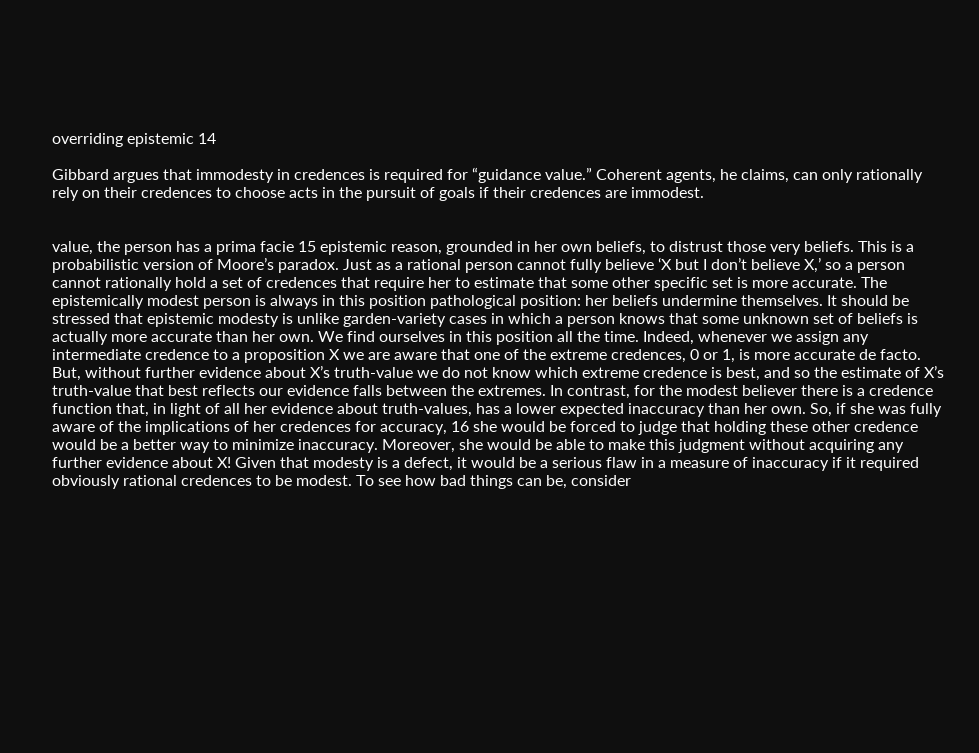overriding epistemic 14

Gibbard argues that immodesty in credences is required for “guidance value.” Coherent agents, he claims, can only rationally rely on their credences to choose acts in the pursuit of goals if their credences are immodest.


value, the person has a prima facie 15 epistemic reason, grounded in her own beliefs, to distrust those very beliefs. This is a probabilistic version of Moore’s paradox. Just as a rational person cannot fully believe ‘X but I don’t believe X,’ so a person cannot rationally hold a set of credences that require her to estimate that some other specific set is more accurate. The epistemically modest person is always in this position pathological position: her beliefs undermine themselves. It should be stressed that epistemic modesty is unlike garden-variety cases in which a person knows that some unknown set of beliefs is actually more accurate than her own. We find ourselves in this position all the time. Indeed, whenever we assign any intermediate credence to a proposition X we are aware that one of the extreme credences, 0 or 1, is more accurate de facto. But, without further evidence about X’s truth-value we do not know which extreme credence is best, and so the estimate of X’s truth-value that best reflects our evidence falls between the extremes. In contrast, for the modest believer there is a credence function that, in light of all her evidence about truth-values, has a lower expected inaccuracy than her own. So, if she was fully aware of the implications of her credences for accuracy, 16 she would be forced to judge that holding these other credence would be a better way to minimize inaccuracy. Moreover, she would be able to make this judgment without acquiring any further evidence about X! Given that modesty is a defect, it would be a serious flaw in a measure of inaccuracy if it required obviously rational credences to be modest. To see how bad things can be, consider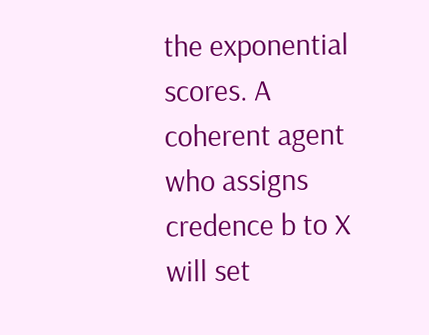the exponential scores. A coherent agent who assigns credence b to X will set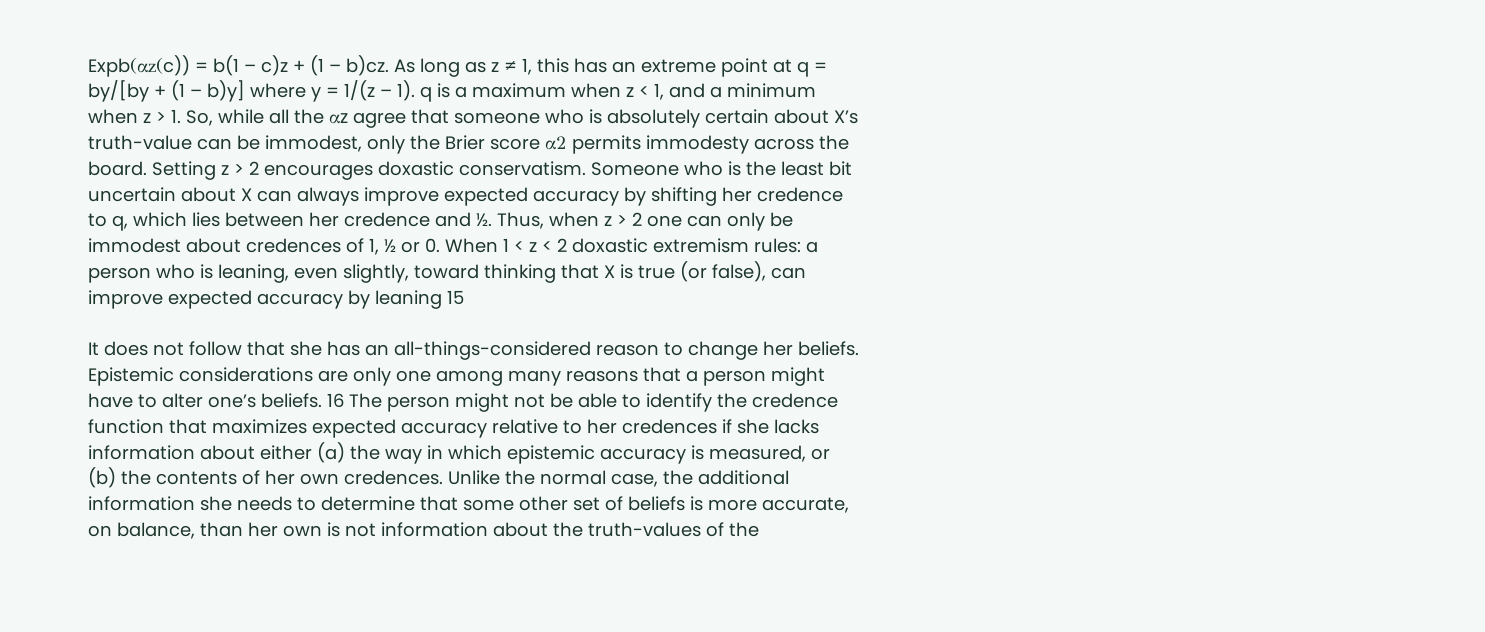Expb(αz(c)) = b(1 – c)z + (1 – b)cz. As long as z ≠ 1, this has an extreme point at q = by/[by + (1 – b)y] where y = 1/(z – 1). q is a maximum when z < 1, and a minimum when z > 1. So, while all the αz agree that someone who is absolutely certain about X’s truth-value can be immodest, only the Brier score α2 permits immodesty across the board. Setting z > 2 encourages doxastic conservatism. Someone who is the least bit uncertain about X can always improve expected accuracy by shifting her credence to q, which lies between her credence and ½. Thus, when z > 2 one can only be immodest about credences of 1, ½ or 0. When 1 < z < 2 doxastic extremism rules: a person who is leaning, even slightly, toward thinking that X is true (or false), can improve expected accuracy by leaning 15

It does not follow that she has an all-things-considered reason to change her beliefs. Epistemic considerations are only one among many reasons that a person might have to alter one’s beliefs. 16 The person might not be able to identify the credence function that maximizes expected accuracy relative to her credences if she lacks information about either (a) the way in which epistemic accuracy is measured, or (b) the contents of her own credences. Unlike the normal case, the additional information she needs to determine that some other set of beliefs is more accurate, on balance, than her own is not information about the truth-values of the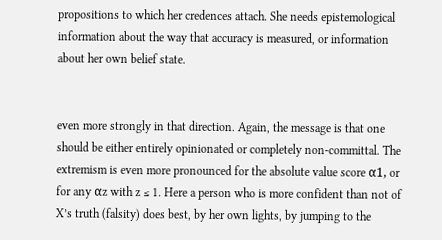propositions to which her credences attach. She needs epistemological information about the way that accuracy is measured, or information about her own belief state.


even more strongly in that direction. Again, the message is that one should be either entirely opinionated or completely non-committal. The extremism is even more pronounced for the absolute value score α1, or for any αz with z ≤ 1. Here a person who is more confident than not of X’s truth (falsity) does best, by her own lights, by jumping to the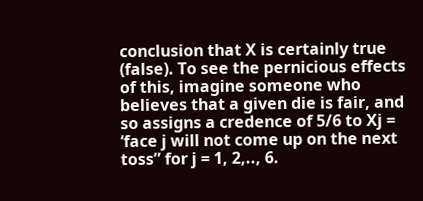conclusion that X is certainly true (false). To see the pernicious effects of this, imagine someone who believes that a given die is fair, and so assigns a credence of 5/6 to Xj = ‘face j will not come up on the next toss” for j = 1, 2,.., 6.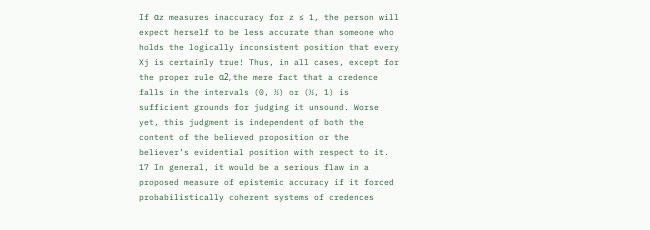If αz measures inaccuracy for z ≤ 1, the person will expect herself to be less accurate than someone who holds the logically inconsistent position that every Xj is certainly true! Thus, in all cases, except for the proper rule α2, the mere fact that a credence falls in the intervals (0, ½) or (½, 1) is sufficient grounds for judging it unsound. Worse yet, this judgment is independent of both the content of the believed proposition or the believer’s evidential position with respect to it. 17 In general, it would be a serious flaw in a proposed measure of epistemic accuracy if it forced probabilistically coherent systems of credences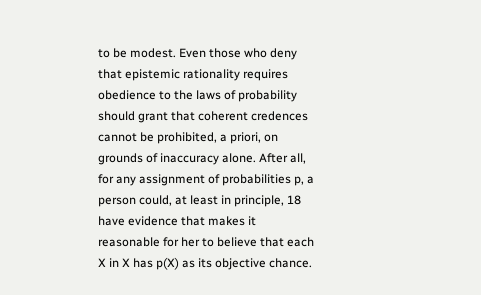to be modest. Even those who deny that epistemic rationality requires obedience to the laws of probability should grant that coherent credences cannot be prohibited, a priori, on grounds of inaccuracy alone. After all, for any assignment of probabilities p, a person could, at least in principle, 18 have evidence that makes it reasonable for her to believe that each X in X has p(X) as its objective chance.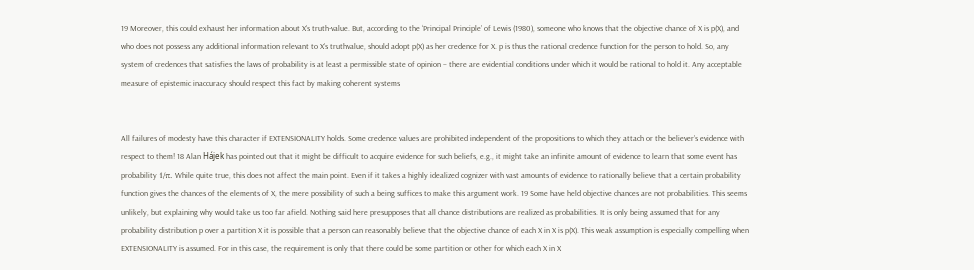19 Moreover, this could exhaust her information about X’s truth-value. But, according to the ‘Principal Principle’ of Lewis (1980), someone who knows that the objective chance of X is p(X), and who does not possess any additional information relevant to X’s truthvalue, should adopt p(X) as her credence for X. p is thus the rational credence function for the person to hold. So, any system of credences that satisfies the laws of probability is at least a permissible state of opinion – there are evidential conditions under which it would be rational to hold it. Any acceptable measure of epistemic inaccuracy should respect this fact by making coherent systems


All failures of modesty have this character if EXTENSIONALITY holds. Some credence values are prohibited independent of the propositions to which they attach or the believer’s evidence with respect to them! 18 Alan Hájek has pointed out that it might be difficult to acquire evidence for such beliefs, e.g., it might take an infinite amount of evidence to learn that some event has probability 1/π. While quite true, this does not affect the main point. Even if it takes a highly idealized cognizer with vast amounts of evidence to rationally believe that a certain probability function gives the chances of the elements of X, the mere possibility of such a being suffices to make this argument work. 19 Some have held objective chances are not probabilities. This seems unlikely, but explaining why would take us too far afield. Nothing said here presupposes that all chance distributions are realized as probabilities. It is only being assumed that for any probability distribution p over a partition X it is possible that a person can reasonably believe that the objective chance of each X in X is p(X). This weak assumption is especially compelling when EXTENSIONALITY is assumed. For in this case, the requirement is only that there could be some partition or other for which each X in X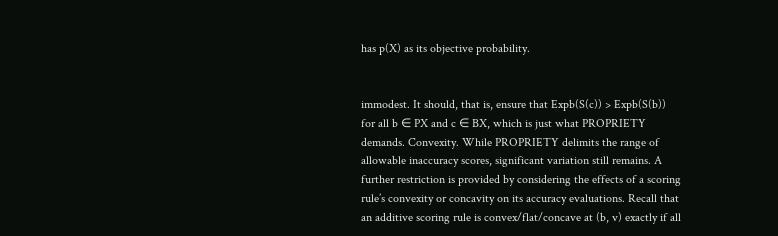has p(X) as its objective probability.


immodest. It should, that is, ensure that Expb(S(c)) > Expb(S(b)) for all b ∈ PX and c ∈ BX, which is just what PROPRIETY demands. Convexity. While PROPRIETY delimits the range of allowable inaccuracy scores, significant variation still remains. A further restriction is provided by considering the effects of a scoring rule’s convexity or concavity on its accuracy evaluations. Recall that an additive scoring rule is convex/flat/concave at (b, v) exactly if all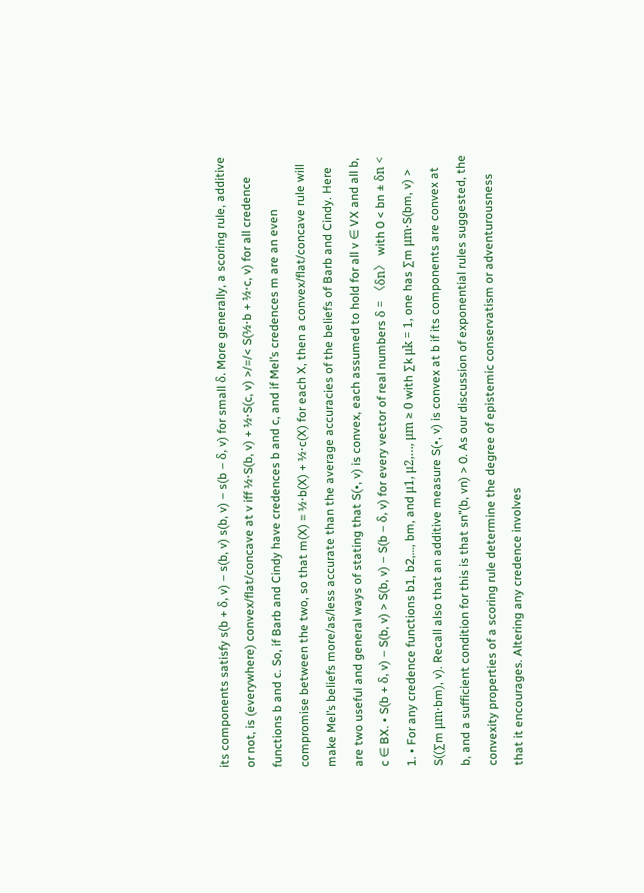its components satisfy s(b + δ, v) – s(b, v) s(b, v) – s(b – δ, v) for small δ. More generally, a scoring rule, additive or not, is (everywhere) convex/flat/concave at v iff ½⋅S(b, v) + ½⋅S(c, v) >/=/< S(½⋅b + ½⋅c, v) for all credence functions b and c. So, if Barb and Cindy have credences b and c, and if Mel’s credences m are an even compromise between the two, so that m(X) = ½⋅b(X) + ½⋅c(X) for each X, then a convex/flat/concave rule will make Mel’s beliefs more/as/less accurate than the average accuracies of the beliefs of Barb and Cindy. Here are two useful and general ways of stating that S(•, v) is convex, each assumed to hold for all v ∈ VX and all b, c ∈ BX. • S(b + δ, v) – S(b, v) > S(b, v) – S(b – δ, v) for every vector of real numbers δ = 〈δn〉 with 0 < bn ± δn < 1. • For any credence functions b1, b2,…, bm, and μ1, μ2,…, μm ≥ 0 with ∑k μk = 1, one has ∑m μm⋅S(bm, v) > S((∑m μm⋅bm), v). Recall also that an additive measure S(•, v) is convex at b if its components are convex at b, and a sufficient condition for this is that sn’’(b, vn) > 0. As our discussion of exponential rules suggested, the convexity properties of a scoring rule determine the degree of epistemic conservatism or adventurousness that it encourages. Altering any credence involves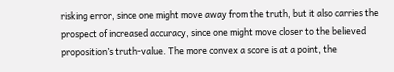risking error, since one might move away from the truth, but it also carries the prospect of increased accuracy, since one might move closer to the believed proposition’s truth-value. The more convex a score is at a point, the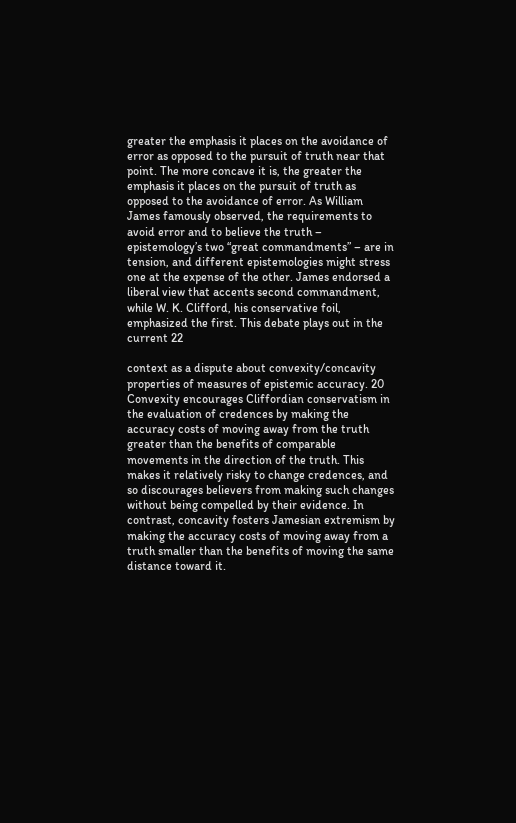greater the emphasis it places on the avoidance of error as opposed to the pursuit of truth near that point. The more concave it is, the greater the emphasis it places on the pursuit of truth as opposed to the avoidance of error. As William James famously observed, the requirements to avoid error and to believe the truth – epistemology’s two “great commandments” – are in tension, and different epistemologies might stress one at the expense of the other. James endorsed a liberal view that accents second commandment, while W. K. Clifford, his conservative foil, emphasized the first. This debate plays out in the current 22

context as a dispute about convexity/concavity properties of measures of epistemic accuracy. 20 Convexity encourages Cliffordian conservatism in the evaluation of credences by making the accuracy costs of moving away from the truth greater than the benefits of comparable movements in the direction of the truth. This makes it relatively risky to change credences, and so discourages believers from making such changes without being compelled by their evidence. In contrast, concavity fosters Jamesian extremism by making the accuracy costs of moving away from a truth smaller than the benefits of moving the same distance toward it.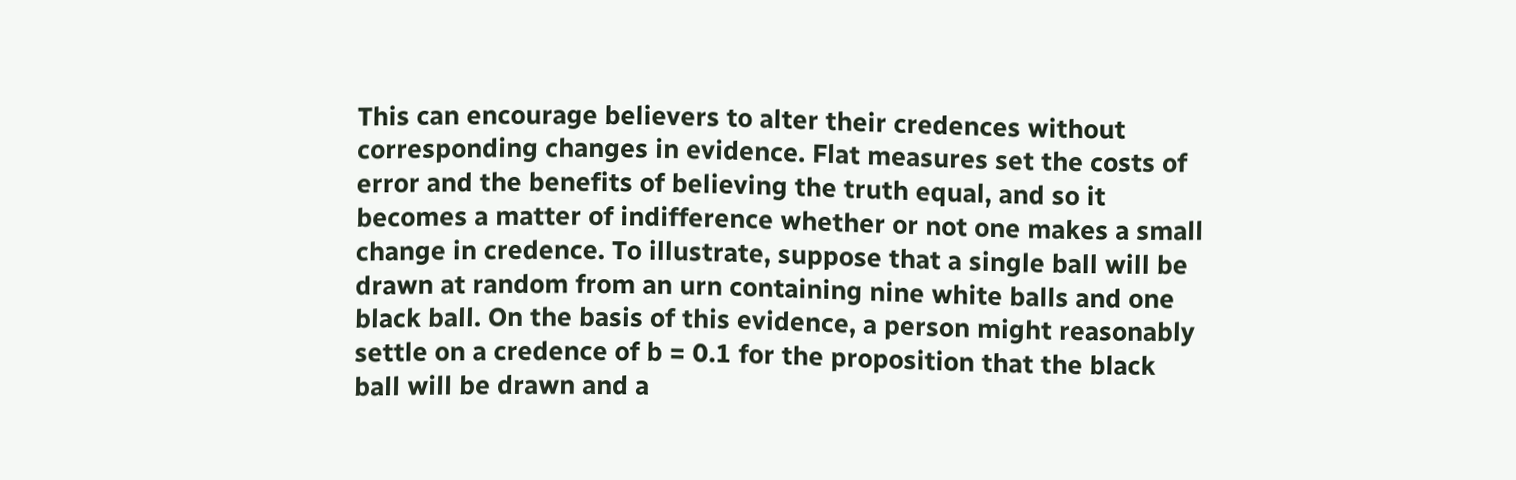This can encourage believers to alter their credences without corresponding changes in evidence. Flat measures set the costs of error and the benefits of believing the truth equal, and so it becomes a matter of indifference whether or not one makes a small change in credence. To illustrate, suppose that a single ball will be drawn at random from an urn containing nine white balls and one black ball. On the basis of this evidence, a person might reasonably settle on a credence of b = 0.1 for the proposition that the black ball will be drawn and a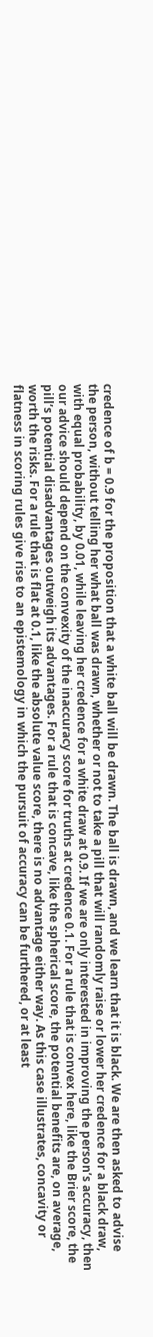credence of b = 0.9 for the proposition that a white ball will be drawn. The ball is drawn, and we learn that it is black. We are then asked to advise the person, without telling her what ball was drawn, whether or not to take a pill that will randomly raise or lower her credence for a black draw, with equal probability, by 0.01, while leaving her credence for a white draw at 0.9. If we are only interested in improving the person’s accuracy, then our advice should depend on the convexity of the inaccuracy score for truths at credence 0.1. For a rule that is convex here, like the Brier score, the pill’s potential disadvantages outweigh its advantages. For a rule that is concave, like the spherical score, the potential benefits are, on average, worth the risks. For a rule that is flat at 0.1, like the absolute value score, there is no advantage either way. As this case illustrates, concavity or flatness in scoring rules give rise to an epistemology in which the pursuit of accuracy can be furthered, or at least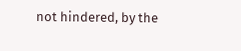not hindered, by the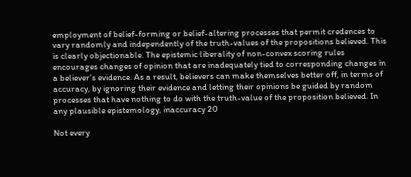employment of belief-forming or belief-altering processes that permit credences to vary randomly and independently of the truth-values of the propositions believed. This is clearly objectionable. The epistemic liberality of non-convex scoring rules encourages changes of opinion that are inadequately tied to corresponding changes in a believer’s evidence. As a result, believers can make themselves better off, in terms of accuracy, by ignoring their evidence and letting their opinions be guided by random processes that have nothing to do with the truth-value of the proposition believed. In any plausible epistemology, inaccuracy 20

Not every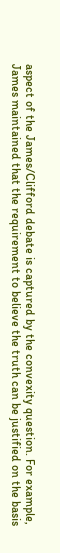aspect of the James/Clifford debate is captured by the convexity question. For example, James maintained that the requirement to believe the truth can be justified on the basis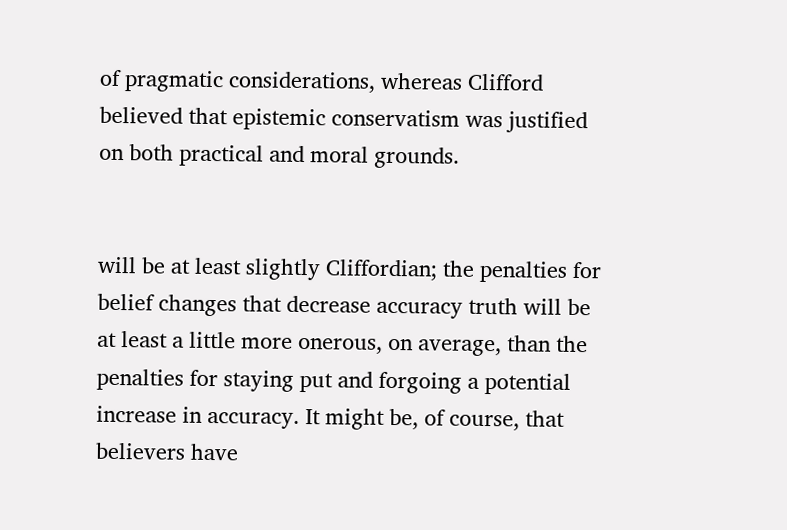of pragmatic considerations, whereas Clifford believed that epistemic conservatism was justified on both practical and moral grounds.


will be at least slightly Cliffordian; the penalties for belief changes that decrease accuracy truth will be at least a little more onerous, on average, than the penalties for staying put and forgoing a potential increase in accuracy. It might be, of course, that believers have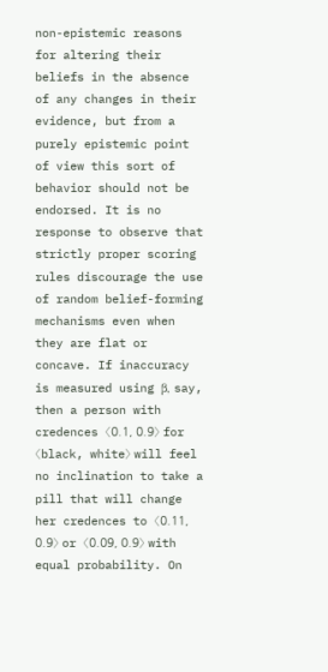non-epistemic reasons for altering their beliefs in the absence of any changes in their evidence, but from a purely epistemic point of view this sort of behavior should not be endorsed. It is no response to observe that strictly proper scoring rules discourage the use of random belief-forming mechanisms even when they are flat or concave. If inaccuracy is measured using β, say, then a person with credences 〈0.1, 0.9〉 for 〈black, white〉 will feel no inclination to take a pill that will change her credences to 〈0.11, 0.9〉 or 〈0.09, 0.9〉 with equal probability. On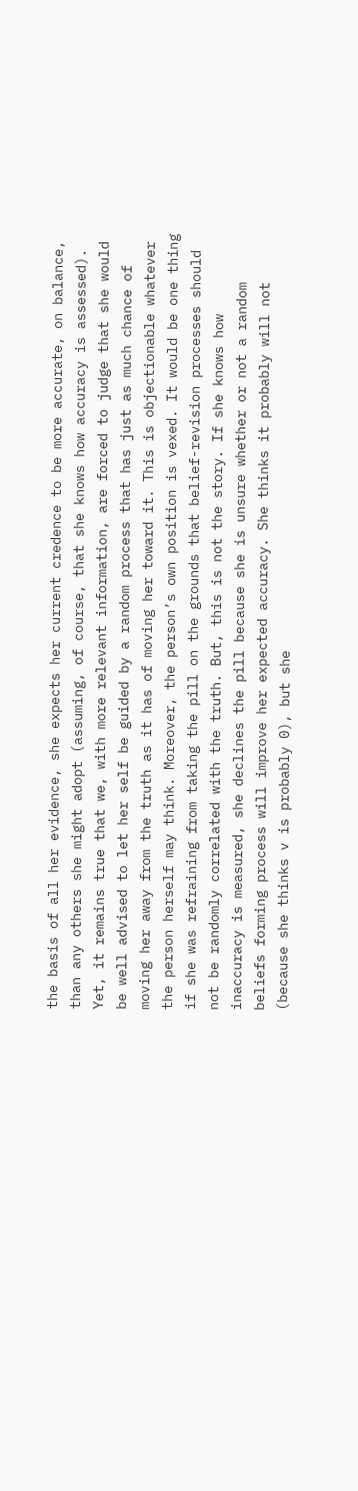the basis of all her evidence, she expects her current credence to be more accurate, on balance, than any others she might adopt (assuming, of course, that she knows how accuracy is assessed). Yet, it remains true that we, with more relevant information, are forced to judge that she would be well advised to let her self be guided by a random process that has just as much chance of moving her away from the truth as it has of moving her toward it. This is objectionable whatever the person herself may think. Moreover, the person’s own position is vexed. It would be one thing if she was refraining from taking the pill on the grounds that belief-revision processes should not be randomly correlated with the truth. But, this is not the story. If she knows how inaccuracy is measured, she declines the pill because she is unsure whether or not a random beliefs forming process will improve her expected accuracy. She thinks it probably will not (because she thinks v is probably 0), but she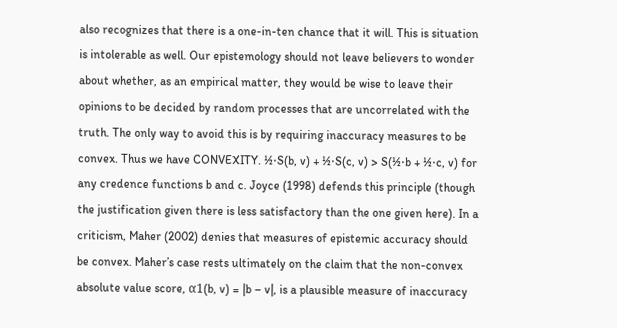also recognizes that there is a one-in-ten chance that it will. This is situation is intolerable as well. Our epistemology should not leave believers to wonder about whether, as an empirical matter, they would be wise to leave their opinions to be decided by random processes that are uncorrelated with the truth. The only way to avoid this is by requiring inaccuracy measures to be convex. Thus we have CONVEXITY. ½⋅S(b, v) + ½⋅S(c, v) > S(½⋅b + ½⋅c, v) for any credence functions b and c. Joyce (1998) defends this principle (though the justification given there is less satisfactory than the one given here). In a criticism, Maher (2002) denies that measures of epistemic accuracy should be convex. Maher’s case rests ultimately on the claim that the non-convex absolute value score, α1(b, v) = |b – v|, is a plausible measure of inaccuracy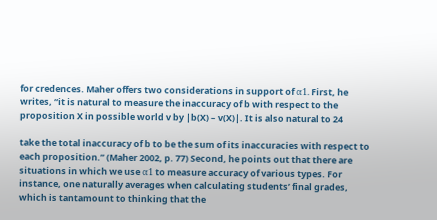for credences. Maher offers two considerations in support of α1. First, he writes, “it is natural to measure the inaccuracy of b with respect to the proposition X in possible world v by |b(X) – v(X)|. It is also natural to 24

take the total inaccuracy of b to be the sum of its inaccuracies with respect to each proposition.” (Maher 2002, p. 77) Second, he points out that there are situations in which we use α1 to measure accuracy of various types. For instance, one naturally averages when calculating students’ final grades, which is tantamount to thinking that the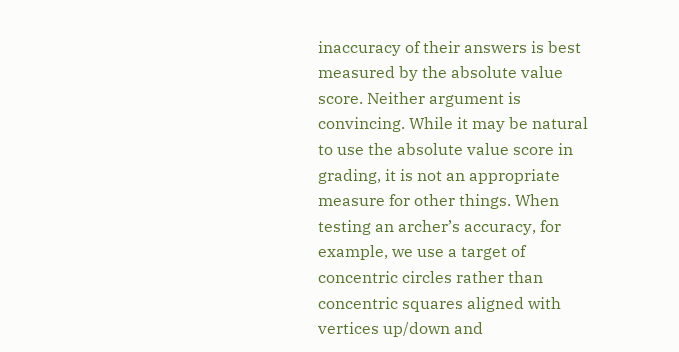inaccuracy of their answers is best measured by the absolute value score. Neither argument is convincing. While it may be natural to use the absolute value score in grading, it is not an appropriate measure for other things. When testing an archer’s accuracy, for example, we use a target of concentric circles rather than concentric squares aligned with vertices up/down and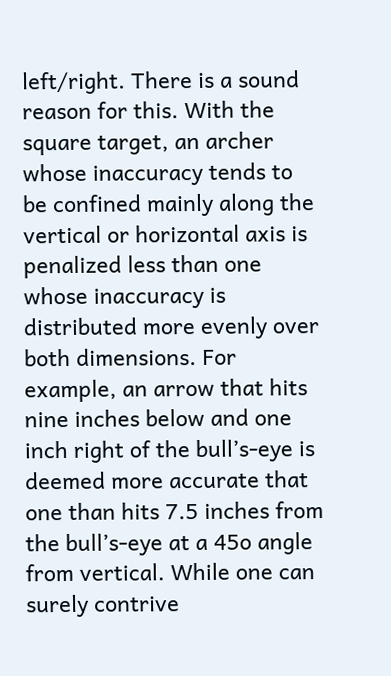left/right. There is a sound reason for this. With the square target, an archer whose inaccuracy tends to be confined mainly along the vertical or horizontal axis is penalized less than one whose inaccuracy is distributed more evenly over both dimensions. For example, an arrow that hits nine inches below and one inch right of the bull’s-eye is deemed more accurate that one than hits 7.5 inches from the bull’s-eye at a 45o angle from vertical. While one can surely contrive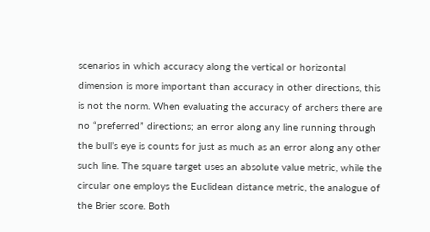scenarios in which accuracy along the vertical or horizontal dimension is more important than accuracy in other directions, this is not the norm. When evaluating the accuracy of archers there are no “preferred” directions; an error along any line running through the bull’s eye is counts for just as much as an error along any other such line. The square target uses an absolute value metric, while the circular one employs the Euclidean distance metric, the analogue of the Brier score. Both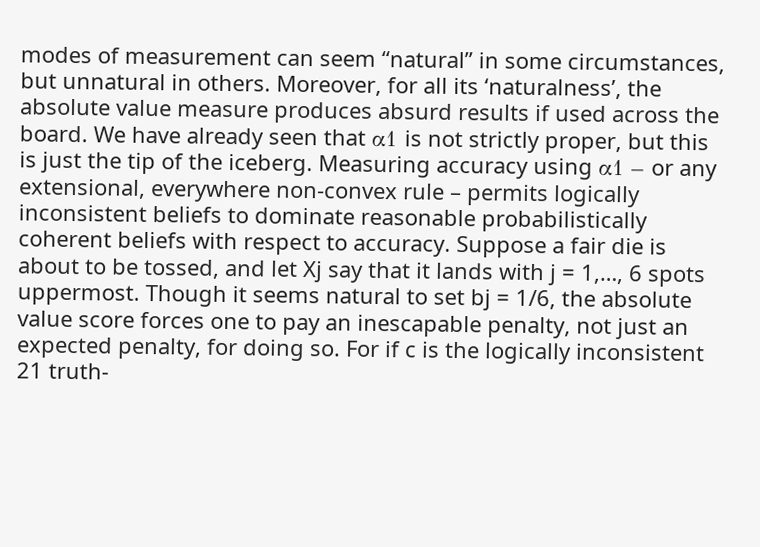modes of measurement can seem “natural” in some circumstances, but unnatural in others. Moreover, for all its ‘naturalness’, the absolute value measure produces absurd results if used across the board. We have already seen that α1 is not strictly proper, but this is just the tip of the iceberg. Measuring accuracy using α1 – or any extensional, everywhere non-convex rule – permits logically inconsistent beliefs to dominate reasonable probabilistically coherent beliefs with respect to accuracy. Suppose a fair die is about to be tossed, and let Xj say that it lands with j = 1,…, 6 spots uppermost. Though it seems natural to set bj = 1/6, the absolute value score forces one to pay an inescapable penalty, not just an expected penalty, for doing so. For if c is the logically inconsistent 21 truth-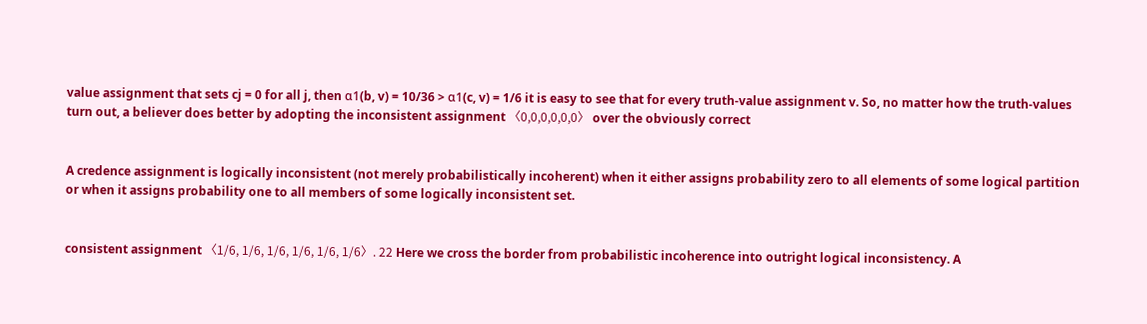value assignment that sets cj = 0 for all j, then α1(b, v) = 10/36 > α1(c, v) = 1/6 it is easy to see that for every truth-value assignment v. So, no matter how the truth-values turn out, a believer does better by adopting the inconsistent assignment 〈0,0,0,0,0,0〉 over the obviously correct


A credence assignment is logically inconsistent (not merely probabilistically incoherent) when it either assigns probability zero to all elements of some logical partition or when it assigns probability one to all members of some logically inconsistent set.


consistent assignment 〈1/6, 1/6, 1/6, 1/6, 1/6, 1/6〉. 22 Here we cross the border from probabilistic incoherence into outright logical inconsistency. A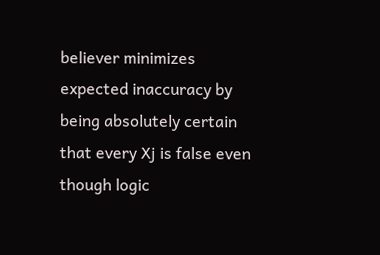believer minimizes expected inaccuracy by being absolutely certain that every Xj is false even though logic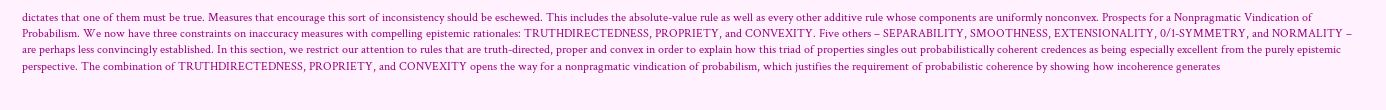dictates that one of them must be true. Measures that encourage this sort of inconsistency should be eschewed. This includes the absolute-value rule as well as every other additive rule whose components are uniformly nonconvex. Prospects for a Nonpragmatic Vindication of Probabilism. We now have three constraints on inaccuracy measures with compelling epistemic rationales: TRUTHDIRECTEDNESS, PROPRIETY, and CONVEXITY. Five others – SEPARABILITY, SMOOTHNESS, EXTENSIONALITY, 0/1-SYMMETRY, and NORMALITY – are perhaps less convincingly established. In this section, we restrict our attention to rules that are truth-directed, proper and convex in order to explain how this triad of properties singles out probabilistically coherent credences as being especially excellent from the purely epistemic perspective. The combination of TRUTHDIRECTEDNESS, PROPRIETY, and CONVEXITY opens the way for a nonpragmatic vindication of probabilism, which justifies the requirement of probabilistic coherence by showing how incoherence generates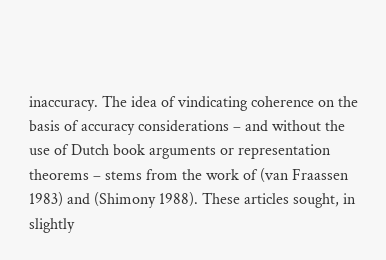inaccuracy. The idea of vindicating coherence on the basis of accuracy considerations – and without the use of Dutch book arguments or representation theorems – stems from the work of (van Fraassen 1983) and (Shimony 1988). These articles sought, in slightly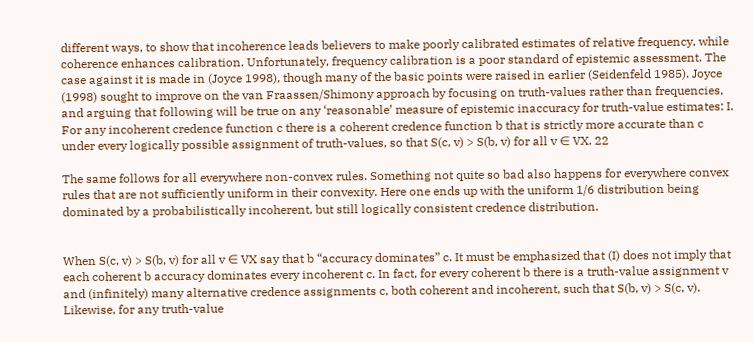different ways, to show that incoherence leads believers to make poorly calibrated estimates of relative frequency, while coherence enhances calibration. Unfortunately, frequency calibration is a poor standard of epistemic assessment. The case against it is made in (Joyce 1998), though many of the basic points were raised in earlier (Seidenfeld 1985). Joyce (1998) sought to improve on the van Fraassen/Shimony approach by focusing on truth-values rather than frequencies, and arguing that following will be true on any ‘reasonable’ measure of epistemic inaccuracy for truth-value estimates: I. For any incoherent credence function c there is a coherent credence function b that is strictly more accurate than c under every logically possible assignment of truth-values, so that S(c, v) > S(b, v) for all v ∈ VX. 22

The same follows for all everywhere non-convex rules. Something not quite so bad also happens for everywhere convex rules that are not sufficiently uniform in their convexity. Here one ends up with the uniform 1/6 distribution being dominated by a probabilistically incoherent, but still logically consistent credence distribution.


When S(c, v) > S(b, v) for all v ∈ VX say that b “accuracy dominates” c. It must be emphasized that (I) does not imply that each coherent b accuracy dominates every incoherent c. In fact, for every coherent b there is a truth-value assignment v and (infinitely) many alternative credence assignments c, both coherent and incoherent, such that S(b, v) > S(c, v). Likewise, for any truth-value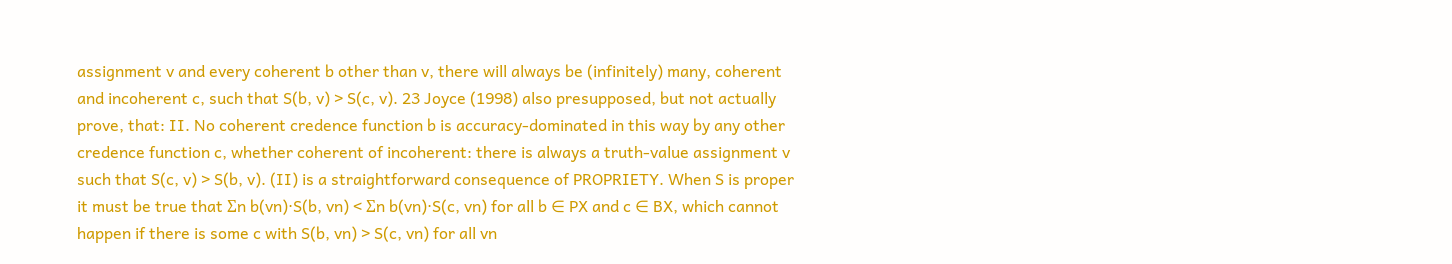assignment v and every coherent b other than v, there will always be (infinitely) many, coherent and incoherent c, such that S(b, v) > S(c, v). 23 Joyce (1998) also presupposed, but not actually prove, that: II. No coherent credence function b is accuracy-dominated in this way by any other credence function c, whether coherent of incoherent: there is always a truth-value assignment v such that S(c, v) > S(b, v). (II) is a straightforward consequence of PROPRIETY. When S is proper it must be true that Σn b(vn)⋅S(b, vn) < Σn b(vn)⋅S(c, vn) for all b ∈ PX and c ∈ BX, which cannot happen if there is some c with S(b, vn) > S(c, vn) for all vn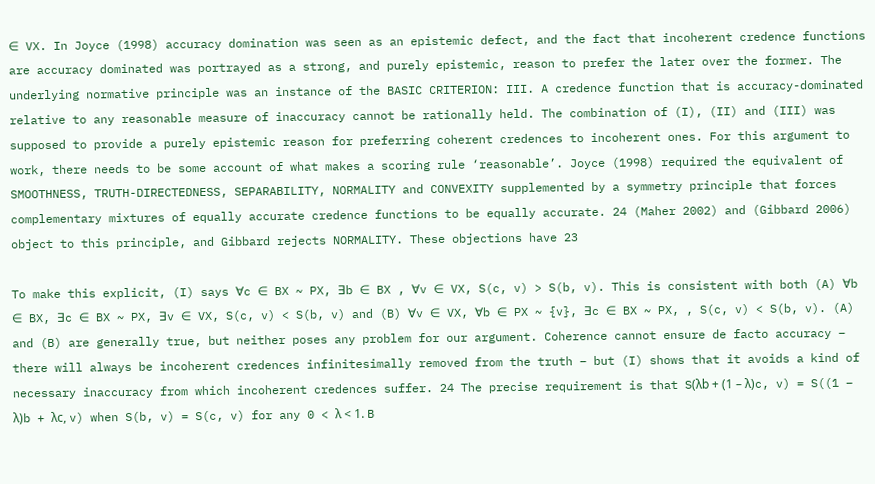∈ VX. In Joyce (1998) accuracy domination was seen as an epistemic defect, and the fact that incoherent credence functions are accuracy dominated was portrayed as a strong, and purely epistemic, reason to prefer the later over the former. The underlying normative principle was an instance of the BASIC CRITERION: III. A credence function that is accuracy-dominated relative to any reasonable measure of inaccuracy cannot be rationally held. The combination of (I), (II) and (III) was supposed to provide a purely epistemic reason for preferring coherent credences to incoherent ones. For this argument to work, there needs to be some account of what makes a scoring rule ‘reasonable’. Joyce (1998) required the equivalent of SMOOTHNESS, TRUTH-DIRECTEDNESS, SEPARABILITY, NORMALITY and CONVEXITY supplemented by a symmetry principle that forces complementary mixtures of equally accurate credence functions to be equally accurate. 24 (Maher 2002) and (Gibbard 2006) object to this principle, and Gibbard rejects NORMALITY. These objections have 23

To make this explicit, (I) says ∀c ∈ BX ~ PX, ∃b ∈ BX , ∀v ∈ VX, S(c, v) > S(b, v). This is consistent with both (A) ∀b ∈ BX, ∃c ∈ BX ~ PX, ∃v ∈ VX, S(c, v) < S(b, v) and (B) ∀v ∈ VX, ∀b ∈ PX ~ {v}, ∃c ∈ BX ~ PX, , S(c, v) < S(b, v). (A) and (B) are generally true, but neither poses any problem for our argument. Coherence cannot ensure de facto accuracy – there will always be incoherent credences infinitesimally removed from the truth – but (I) shows that it avoids a kind of necessary inaccuracy from which incoherent credences suffer. 24 The precise requirement is that S(λb + (1 – λ)c, v) = S((1 – λ)b + λc, v) when S(b, v) = S(c, v) for any 0 < λ < 1. B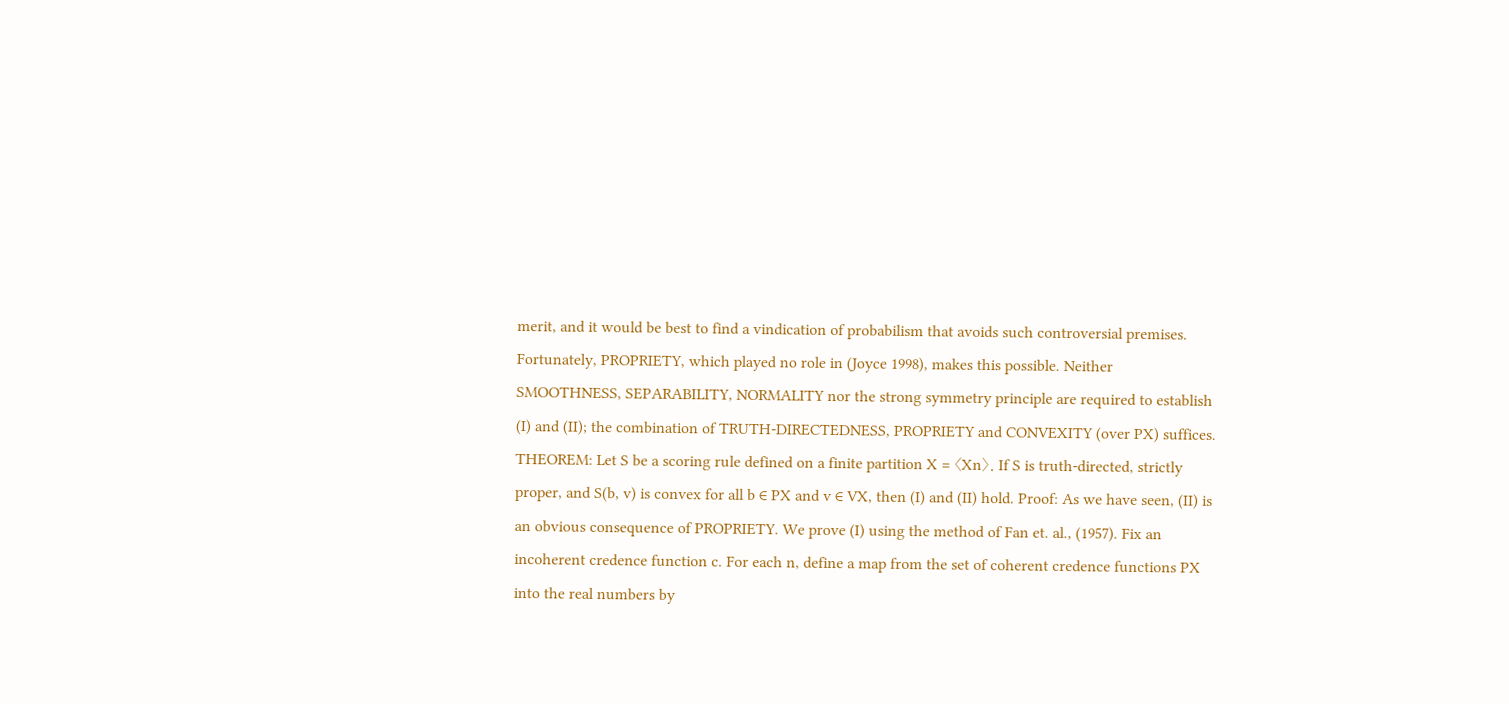merit, and it would be best to find a vindication of probabilism that avoids such controversial premises. Fortunately, PROPRIETY, which played no role in (Joyce 1998), makes this possible. Neither SMOOTHNESS, SEPARABILITY, NORMALITY nor the strong symmetry principle are required to establish (I) and (II); the combination of TRUTH-DIRECTEDNESS, PROPRIETY and CONVEXITY (over PX) suffices. THEOREM: Let S be a scoring rule defined on a finite partition X = 〈Xn〉. If S is truth-directed, strictly proper, and S(b, v) is convex for all b ∈ PX and v ∈ VX, then (I) and (II) hold. Proof: As we have seen, (II) is an obvious consequence of PROPRIETY. We prove (I) using the method of Fan et. al., (1957). Fix an incoherent credence function c. For each n, define a map from the set of coherent credence functions PX into the real numbers by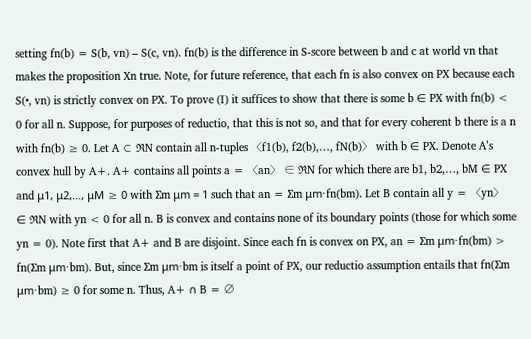setting fn(b) = S(b, vn) – S(c, vn). fn(b) is the difference in S-score between b and c at world vn that makes the proposition Xn true. Note, for future reference, that each fn is also convex on PX because each S(•, vn) is strictly convex on PX. To prove (I) it suffices to show that there is some b ∈ PX with fn(b) < 0 for all n. Suppose, for purposes of reductio, that this is not so, and that for every coherent b there is a n with fn(b) ≥ 0. Let A ⊂ ℜN contain all n-tuples 〈f1(b), f2(b),…, fN(b)〉 with b ∈ PX. Denote A’s convex hull by A+. A+ contains all points a = 〈an〉 ∈ ℜN for which there are b1, b2,…, bM ∈ PX and μ1, μ2,…, μM ≥ 0 with ∑m μm = 1 such that an = ∑m μm⋅fn(bm). Let B contain all y = 〈yn〉 ∈ ℜN with yn < 0 for all n. B is convex and contains none of its boundary points (those for which some yn = 0). Note first that A+ and B are disjoint. Since each fn is convex on PX, an = ∑m μm⋅fn(bm) > fn(∑m μm⋅bm). But, since ∑m μm⋅bm is itself a point of PX, our reductio assumption entails that fn(∑m μm⋅bm) ≥ 0 for some n. Thus, A+ ∩ B = ∅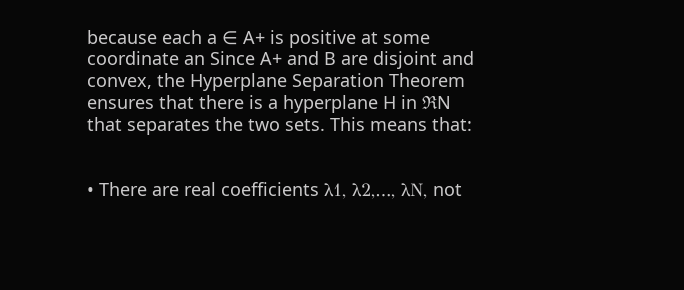because each a ∈ A+ is positive at some coordinate an Since A+ and B are disjoint and convex, the Hyperplane Separation Theorem ensures that there is a hyperplane H in ℜN that separates the two sets. This means that:


• There are real coefficients λ1, λ2,…, λN, not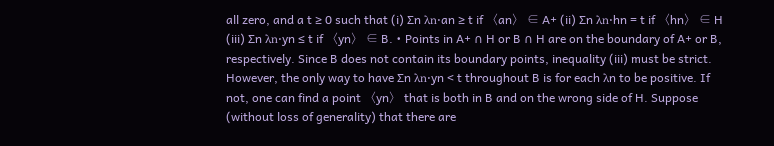all zero, and a t ≥ 0 such that (i) ∑n λn⋅an ≥ t if 〈an〉 ∈ A+ (ii) ∑n λn⋅hn = t if 〈hn〉 ∈ H (iii) ∑n λn⋅yn ≤ t if 〈yn〉 ∈ B. • Points in A+ ∩ H or B ∩ H are on the boundary of A+ or B, respectively. Since B does not contain its boundary points, inequality (iii) must be strict. However, the only way to have ∑n λn⋅yn < t throughout B is for each λn to be positive. If not, one can find a point 〈yn〉 that is both in B and on the wrong side of H. Suppose (without loss of generality) that there are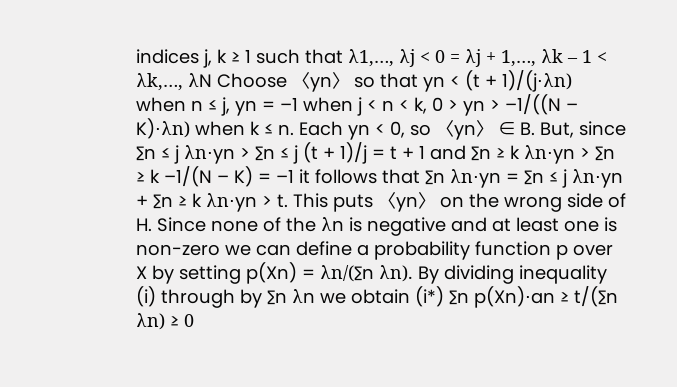indices j, k ≥ 1 such that λ1,…, λj < 0 = λj + 1,…, λk – 1 < λk,…, λN Choose 〈yn〉 so that yn < (t + 1)/(j⋅λn) when n ≤ j, yn = –1 when j < n < k, 0 > yn > –1/((N – K)⋅λn) when k ≤ n. Each yn < 0, so 〈yn〉 ∈ B. But, since ∑n ≤ j λn⋅yn > ∑n ≤ j (t + 1)/j = t + 1 and ∑n ≥ k λn⋅yn > ∑n ≥ k –1/(N – K) = –1 it follows that ∑n λn⋅yn = ∑n ≤ j λn⋅yn + ∑n ≥ k λn⋅yn > t. This puts 〈yn〉 on the wrong side of H. Since none of the λn is negative and at least one is non-zero we can define a probability function p over X by setting p(Xn) = λn/(∑n λn). By dividing inequality (i) through by ∑n λn we obtain (i*) ∑n p(Xn)⋅an ≥ t/(∑n λn) ≥ 0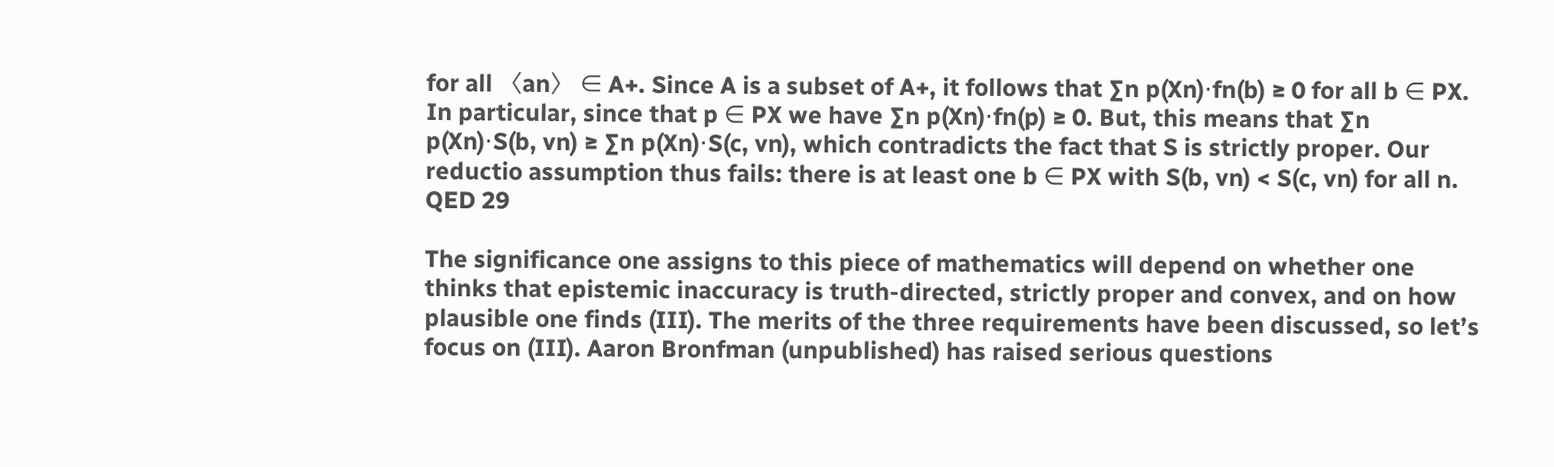for all 〈an〉 ∈ A+. Since A is a subset of A+, it follows that ∑n p(Xn)⋅fn(b) ≥ 0 for all b ∈ PX. In particular, since that p ∈ PX we have ∑n p(Xn)⋅fn(p) ≥ 0. But, this means that ∑n p(Xn)⋅S(b, vn) ≥ ∑n p(Xn)⋅S(c, vn), which contradicts the fact that S is strictly proper. Our reductio assumption thus fails: there is at least one b ∈ PX with S(b, vn) < S(c, vn) for all n. QED 29

The significance one assigns to this piece of mathematics will depend on whether one thinks that epistemic inaccuracy is truth-directed, strictly proper and convex, and on how plausible one finds (III). The merits of the three requirements have been discussed, so let’s focus on (III). Aaron Bronfman (unpublished) has raised serious questions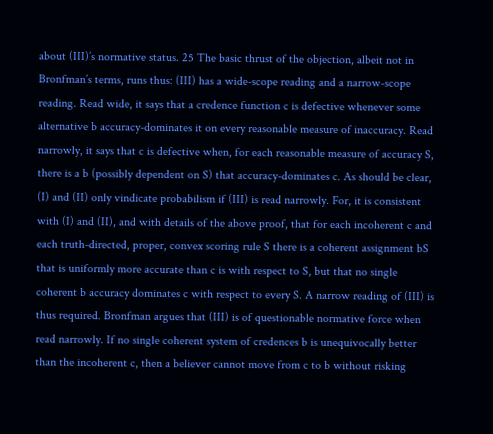about (III)’s normative status. 25 The basic thrust of the objection, albeit not in Bronfman’s terms, runs thus: (III) has a wide-scope reading and a narrow-scope reading. Read wide, it says that a credence function c is defective whenever some alternative b accuracy-dominates it on every reasonable measure of inaccuracy. Read narrowly, it says that c is defective when, for each reasonable measure of accuracy S, there is a b (possibly dependent on S) that accuracy-dominates c. As should be clear, (I) and (II) only vindicate probabilism if (III) is read narrowly. For, it is consistent with (I) and (II), and with details of the above proof, that for each incoherent c and each truth-directed, proper, convex scoring rule S there is a coherent assignment bS that is uniformly more accurate than c is with respect to S, but that no single coherent b accuracy dominates c with respect to every S. A narrow reading of (III) is thus required. Bronfman argues that (III) is of questionable normative force when read narrowly. If no single coherent system of credences b is unequivocally better than the incoherent c, then a believer cannot move from c to b without risking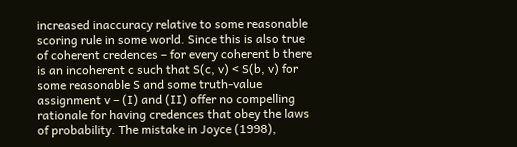increased inaccuracy relative to some reasonable scoring rule in some world. Since this is also true of coherent credences – for every coherent b there is an incoherent c such that S(c, v) < S(b, v) for some reasonable S and some truth-value assignment v – (I) and (II) offer no compelling rationale for having credences that obey the laws of probability. The mistake in Joyce (1998),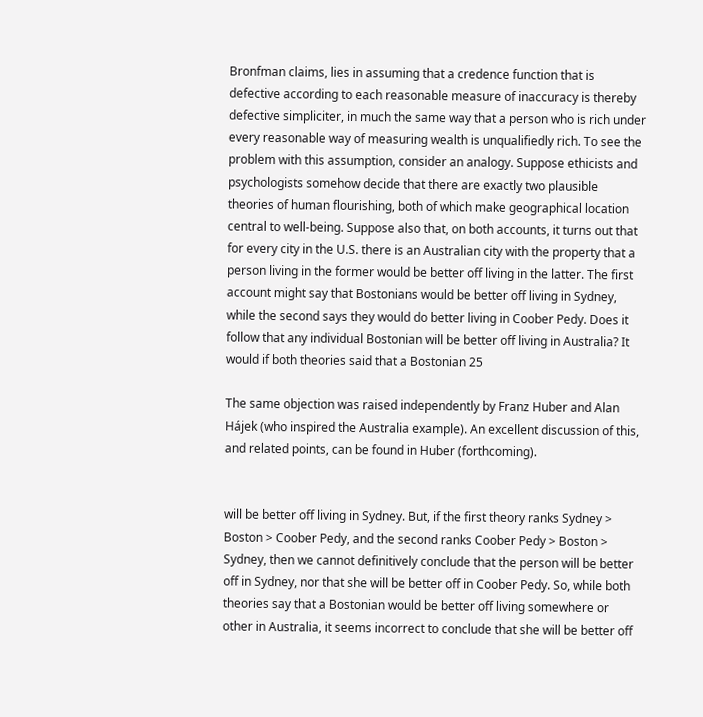Bronfman claims, lies in assuming that a credence function that is defective according to each reasonable measure of inaccuracy is thereby defective simpliciter, in much the same way that a person who is rich under every reasonable way of measuring wealth is unqualifiedly rich. To see the problem with this assumption, consider an analogy. Suppose ethicists and psychologists somehow decide that there are exactly two plausible theories of human flourishing, both of which make geographical location central to well-being. Suppose also that, on both accounts, it turns out that for every city in the U.S. there is an Australian city with the property that a person living in the former would be better off living in the latter. The first account might say that Bostonians would be better off living in Sydney, while the second says they would do better living in Coober Pedy. Does it follow that any individual Bostonian will be better off living in Australia? It would if both theories said that a Bostonian 25

The same objection was raised independently by Franz Huber and Alan Hájek (who inspired the Australia example). An excellent discussion of this, and related points, can be found in Huber (forthcoming).


will be better off living in Sydney. But, if the first theory ranks Sydney > Boston > Coober Pedy, and the second ranks Coober Pedy > Boston > Sydney, then we cannot definitively conclude that the person will be better off in Sydney, nor that she will be better off in Coober Pedy. So, while both theories say that a Bostonian would be better off living somewhere or other in Australia, it seems incorrect to conclude that she will be better off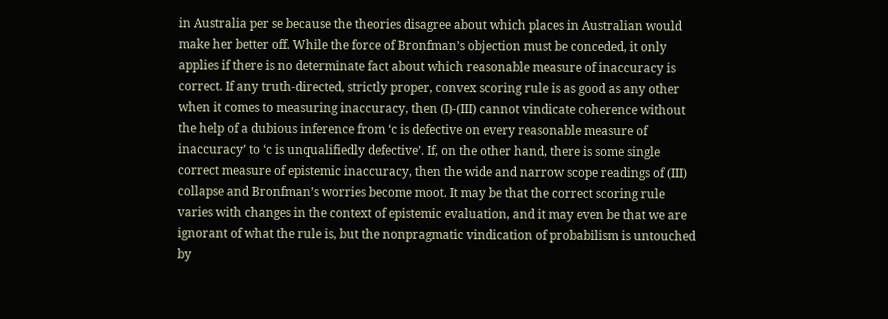in Australia per se because the theories disagree about which places in Australian would make her better off. While the force of Bronfman’s objection must be conceded, it only applies if there is no determinate fact about which reasonable measure of inaccuracy is correct. If any truth-directed, strictly proper, convex scoring rule is as good as any other when it comes to measuring inaccuracy, then (I)-(III) cannot vindicate coherence without the help of a dubious inference from ‘c is defective on every reasonable measure of inaccuracy’ to ‘c is unqualifiedly defective’. If, on the other hand, there is some single correct measure of epistemic inaccuracy, then the wide and narrow scope readings of (III) collapse and Bronfman’s worries become moot. It may be that the correct scoring rule varies with changes in the context of epistemic evaluation, and it may even be that we are ignorant of what the rule is, but the nonpragmatic vindication of probabilism is untouched by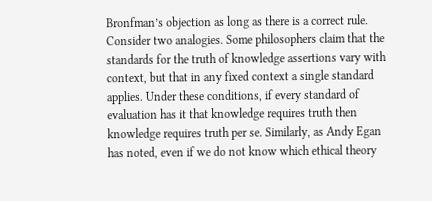Bronfman’s objection as long as there is a correct rule. Consider two analogies. Some philosophers claim that the standards for the truth of knowledge assertions vary with context, but that in any fixed context a single standard applies. Under these conditions, if every standard of evaluation has it that knowledge requires truth then knowledge requires truth per se. Similarly, as Andy Egan has noted, even if we do not know which ethical theory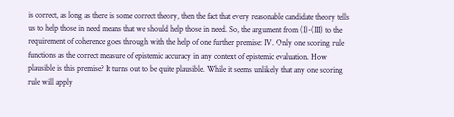is correct, as long as there is some correct theory, then the fact that every reasonable candidate theory tells us to help those in need means that we should help those in need. So, the argument from (I)-(III) to the requirement of coherence goes through with the help of one further premise: IV. Only one scoring rule functions as the correct measure of epistemic accuracy in any context of epistemic evaluation. How plausible is this premise? It turns out to be quite plausible. While it seems unlikely that any one scoring rule will apply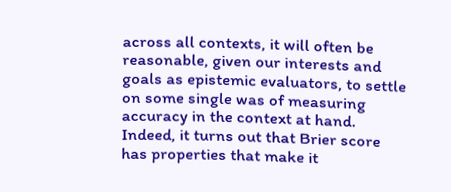across all contexts, it will often be reasonable, given our interests and goals as epistemic evaluators, to settle on some single was of measuring accuracy in the context at hand. Indeed, it turns out that Brier score has properties that make it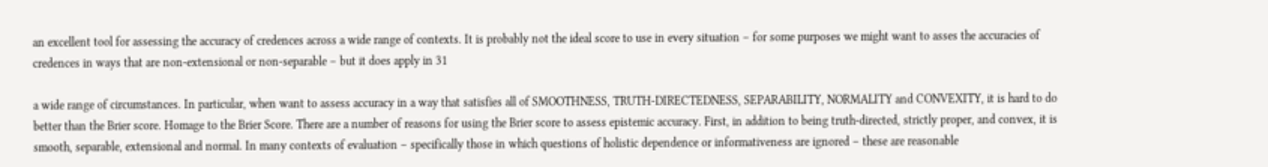an excellent tool for assessing the accuracy of credences across a wide range of contexts. It is probably not the ideal score to use in every situation – for some purposes we might want to asses the accuracies of credences in ways that are non-extensional or non-separable – but it does apply in 31

a wide range of circumstances. In particular, when want to assess accuracy in a way that satisfies all of SMOOTHNESS, TRUTH-DIRECTEDNESS, SEPARABILITY, NORMALITY and CONVEXITY, it is hard to do better than the Brier score. Homage to the Brier Score. There are a number of reasons for using the Brier score to assess epistemic accuracy. First, in addition to being truth-directed, strictly proper, and convex, it is smooth, separable, extensional and normal. In many contexts of evaluation – specifically those in which questions of holistic dependence or informativeness are ignored – these are reasonable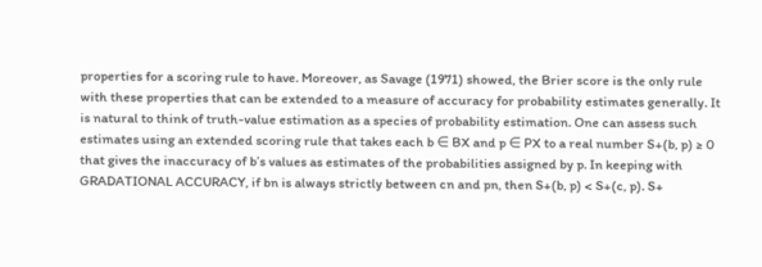properties for a scoring rule to have. Moreover, as Savage (1971) showed, the Brier score is the only rule with these properties that can be extended to a measure of accuracy for probability estimates generally. It is natural to think of truth-value estimation as a species of probability estimation. One can assess such estimates using an extended scoring rule that takes each b ∈ BX and p ∈ PX to a real number S+(b, p) ≥ 0 that gives the inaccuracy of b’s values as estimates of the probabilities assigned by p. In keeping with GRADATIONAL ACCURACY, if bn is always strictly between cn and pn, then S+(b, p) < S+(c, p). S+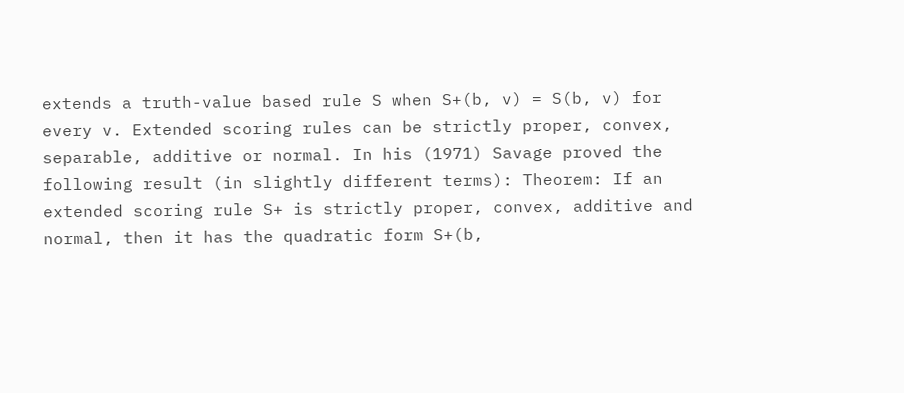extends a truth-value based rule S when S+(b, v) = S(b, v) for every v. Extended scoring rules can be strictly proper, convex, separable, additive or normal. In his (1971) Savage proved the following result (in slightly different terms): Theorem: If an extended scoring rule S+ is strictly proper, convex, additive and normal, then it has the quadratic form S+(b,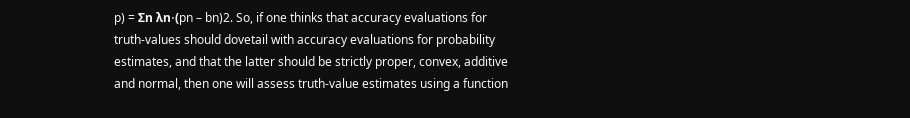p) = Σn λn⋅(pn – bn)2. So, if one thinks that accuracy evaluations for truth-values should dovetail with accuracy evaluations for probability estimates, and that the latter should be strictly proper, convex, additive and normal, then one will assess truth-value estimates using a function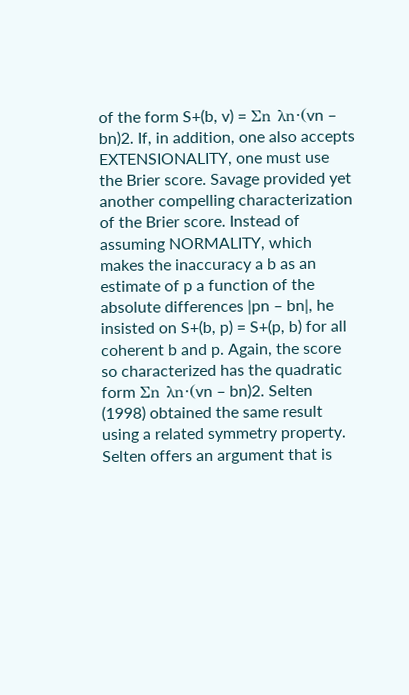of the form S+(b, v) = Σn λn⋅(vn – bn)2. If, in addition, one also accepts EXTENSIONALITY, one must use the Brier score. Savage provided yet another compelling characterization of the Brier score. Instead of assuming NORMALITY, which makes the inaccuracy a b as an estimate of p a function of the absolute differences |pn – bn|, he insisted on S+(b, p) = S+(p, b) for all coherent b and p. Again, the score so characterized has the quadratic form Σn λn⋅(vn – bn)2. Selten (1998) obtained the same result using a related symmetry property. Selten offers an argument that is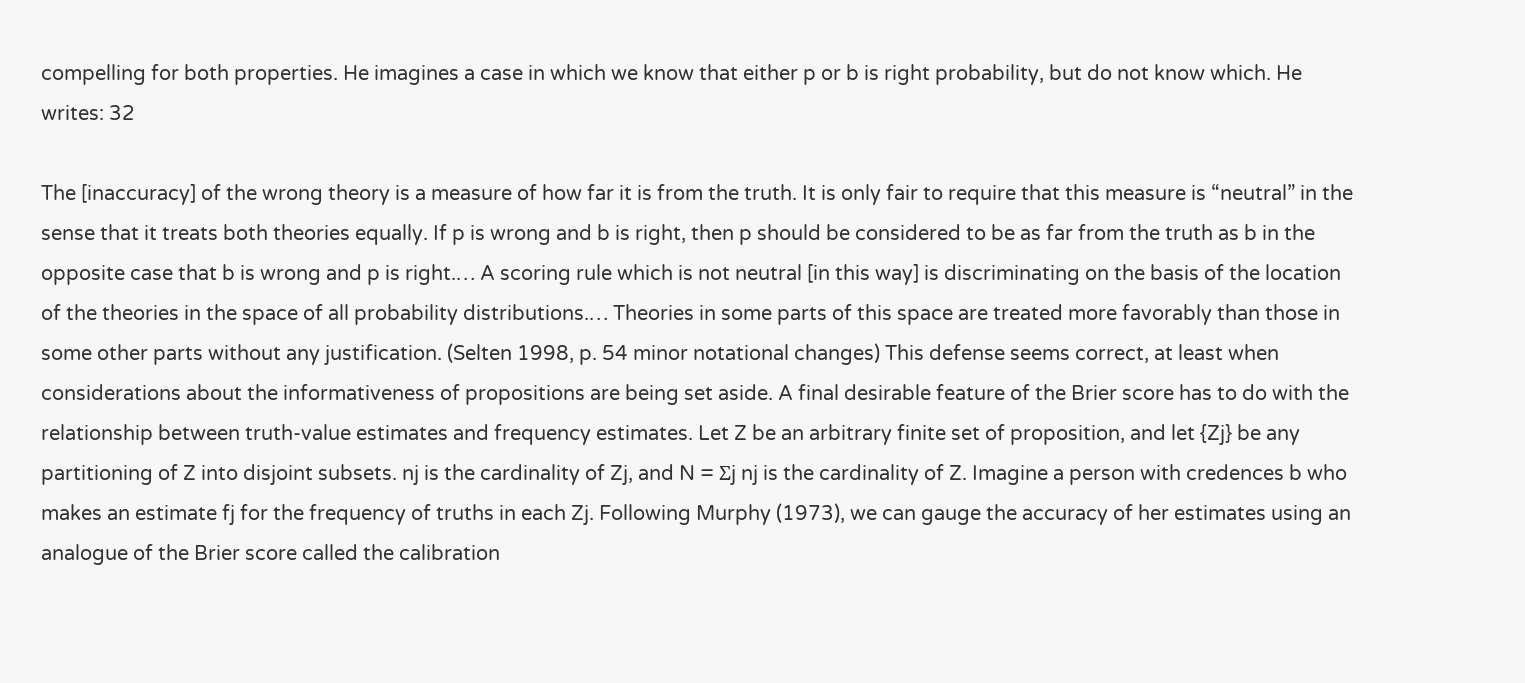compelling for both properties. He imagines a case in which we know that either p or b is right probability, but do not know which. He writes: 32

The [inaccuracy] of the wrong theory is a measure of how far it is from the truth. It is only fair to require that this measure is “neutral” in the sense that it treats both theories equally. If p is wrong and b is right, then p should be considered to be as far from the truth as b in the opposite case that b is wrong and p is right.… A scoring rule which is not neutral [in this way] is discriminating on the basis of the location of the theories in the space of all probability distributions.… Theories in some parts of this space are treated more favorably than those in some other parts without any justification. (Selten 1998, p. 54 minor notational changes) This defense seems correct, at least when considerations about the informativeness of propositions are being set aside. A final desirable feature of the Brier score has to do with the relationship between truth-value estimates and frequency estimates. Let Z be an arbitrary finite set of proposition, and let {Zj} be any partitioning of Z into disjoint subsets. nj is the cardinality of Zj, and N = Σj nj is the cardinality of Z. Imagine a person with credences b who makes an estimate fj for the frequency of truths in each Zj. Following Murphy (1973), we can gauge the accuracy of her estimates using an analogue of the Brier score called the calibration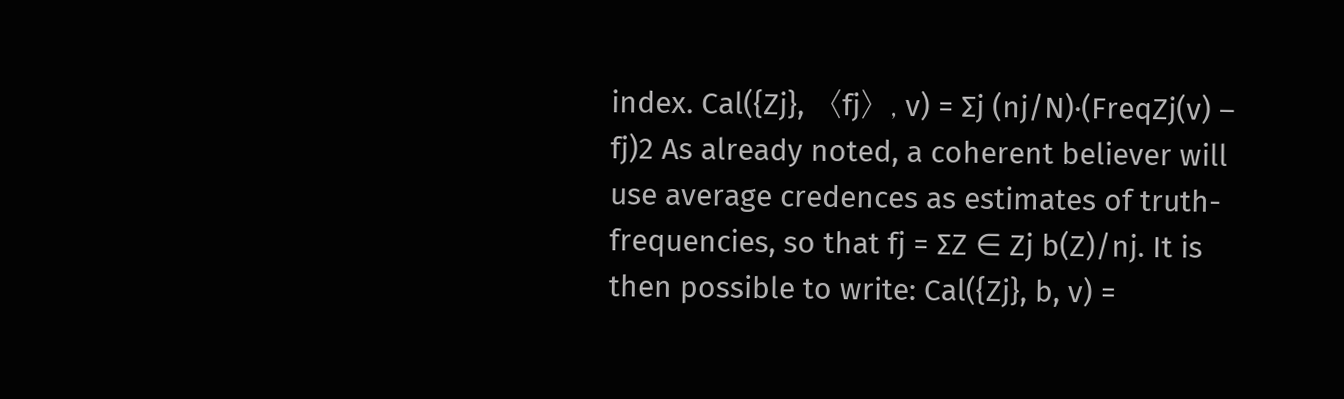index. Cal({Zj}, 〈fj〉, v) = Σj (nj/N)⋅(FreqZj(v) – fj)2 As already noted, a coherent believer will use average credences as estimates of truth-frequencies, so that fj = ∑Z ∈ Zj b(Z)/nj. It is then possible to write: Cal({Zj}, b, v) =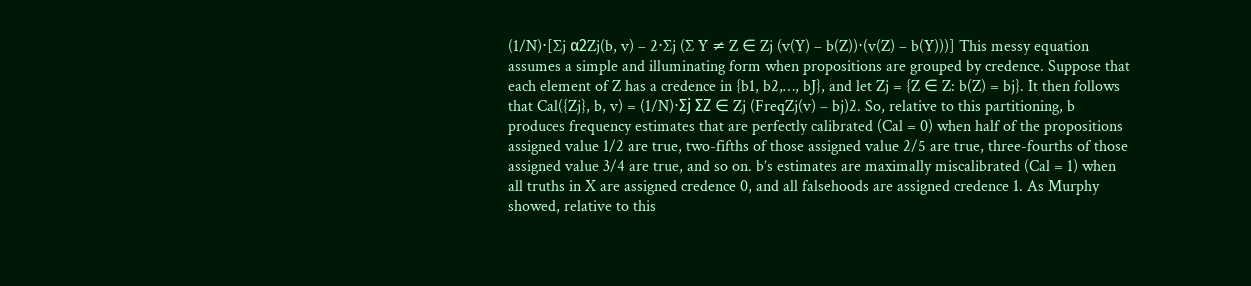(1/N)⋅[∑j α2Zj(b, v) – 2⋅∑j (∑ Y ≠ Z ∈ Zj (v(Y) – b(Z))⋅(v(Z) – b(Y)))] This messy equation assumes a simple and illuminating form when propositions are grouped by credence. Suppose that each element of Z has a credence in {b1, b2,…, bJ}, and let Zj = {Z ∈ Z: b(Z) = bj}. It then follows that Cal({Zj}, b, v) = (1/N)⋅Σj ΣZ ∈ Zj (FreqZj(v) – bj)2. So, relative to this partitioning, b produces frequency estimates that are perfectly calibrated (Cal = 0) when half of the propositions assigned value 1/2 are true, two-fifths of those assigned value 2/5 are true, three-fourths of those assigned value 3/4 are true, and so on. b’s estimates are maximally miscalibrated (Cal = 1) when all truths in X are assigned credence 0, and all falsehoods are assigned credence 1. As Murphy showed, relative to this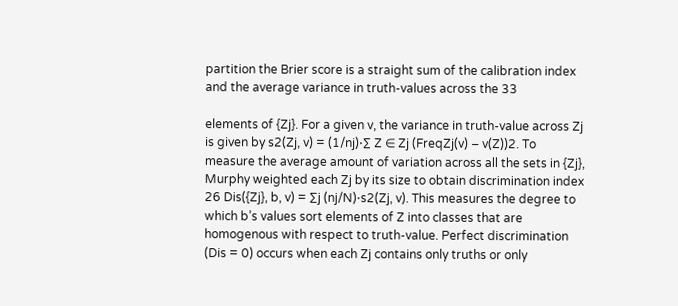partition the Brier score is a straight sum of the calibration index and the average variance in truth-values across the 33

elements of {Zj}. For a given v, the variance in truth-value across Zj is given by s2(Zj, v) = (1/nj)⋅∑ Z ∈ Zj (FreqZj(v) – v(Z))2. To measure the average amount of variation across all the sets in {Zj}, Murphy weighted each Zj by its size to obtain discrimination index 26 Dis({Zj}, b, v) = ∑j (nj/N)⋅s2(Zj, v). This measures the degree to which b’s values sort elements of Z into classes that are homogenous with respect to truth-value. Perfect discrimination (Dis = 0) occurs when each Zj contains only truths or only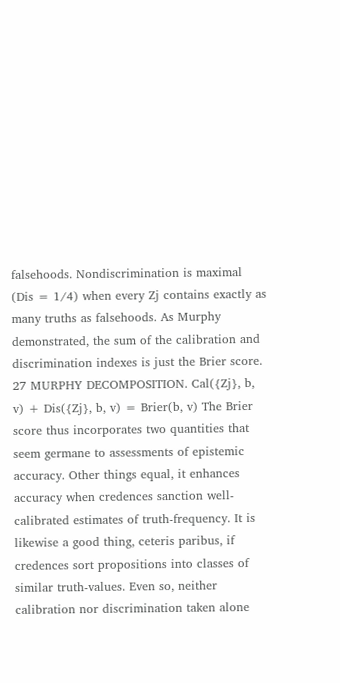falsehoods. Nondiscrimination is maximal (Dis = 1/4) when every Zj contains exactly as many truths as falsehoods. As Murphy demonstrated, the sum of the calibration and discrimination indexes is just the Brier score. 27 MURPHY DECOMPOSITION. Cal({Zj}, b, v) + Dis({Zj}, b, v) = Brier(b, v) The Brier score thus incorporates two quantities that seem germane to assessments of epistemic accuracy. Other things equal, it enhances accuracy when credences sanction well-calibrated estimates of truth-frequency. It is likewise a good thing, ceteris paribus, if credences sort propositions into classes of similar truth-values. Even so, neither calibration nor discrimination taken alone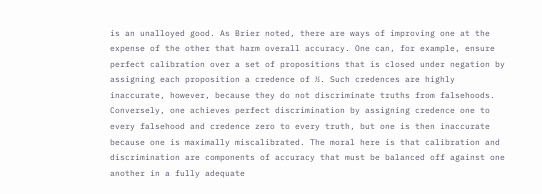is an unalloyed good. As Brier noted, there are ways of improving one at the expense of the other that harm overall accuracy. One can, for example, ensure perfect calibration over a set of propositions that is closed under negation by assigning each proposition a credence of ½. Such credences are highly inaccurate, however, because they do not discriminate truths from falsehoods. Conversely, one achieves perfect discrimination by assigning credence one to every falsehood and credence zero to every truth, but one is then inaccurate because one is maximally miscalibrated. The moral here is that calibration and discrimination are components of accuracy that must be balanced off against one another in a fully adequate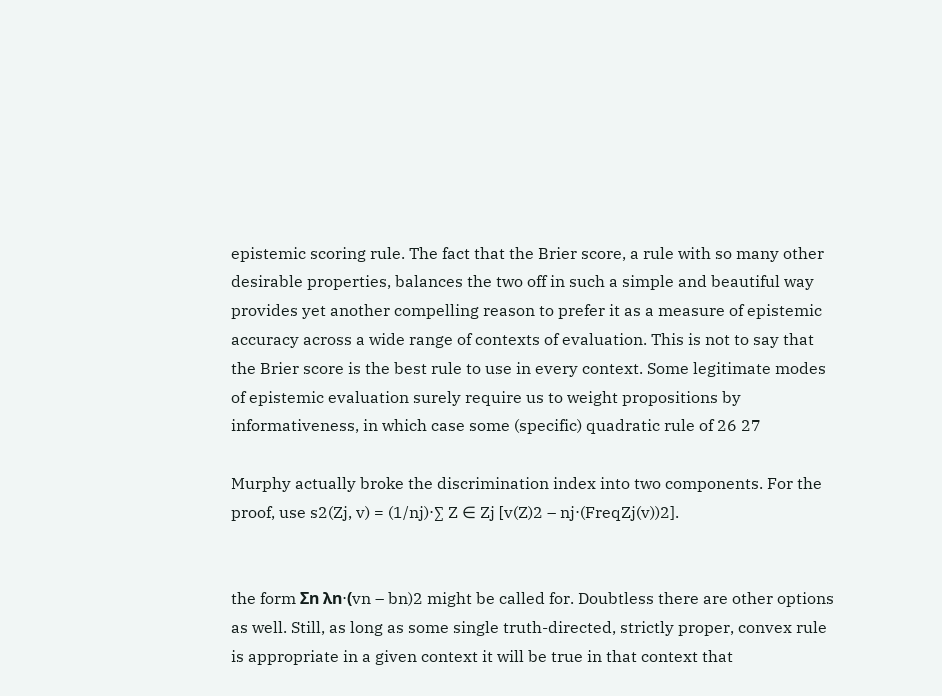epistemic scoring rule. The fact that the Brier score, a rule with so many other desirable properties, balances the two off in such a simple and beautiful way provides yet another compelling reason to prefer it as a measure of epistemic accuracy across a wide range of contexts of evaluation. This is not to say that the Brier score is the best rule to use in every context. Some legitimate modes of epistemic evaluation surely require us to weight propositions by informativeness, in which case some (specific) quadratic rule of 26 27

Murphy actually broke the discrimination index into two components. For the proof, use s2(Zj, v) = (1/nj)⋅∑ Z ∈ Zj [v(Z)2 – nj⋅(FreqZj(v))2].


the form Σn λn⋅(vn – bn)2 might be called for. Doubtless there are other options as well. Still, as long as some single truth-directed, strictly proper, convex rule is appropriate in a given context it will be true in that context that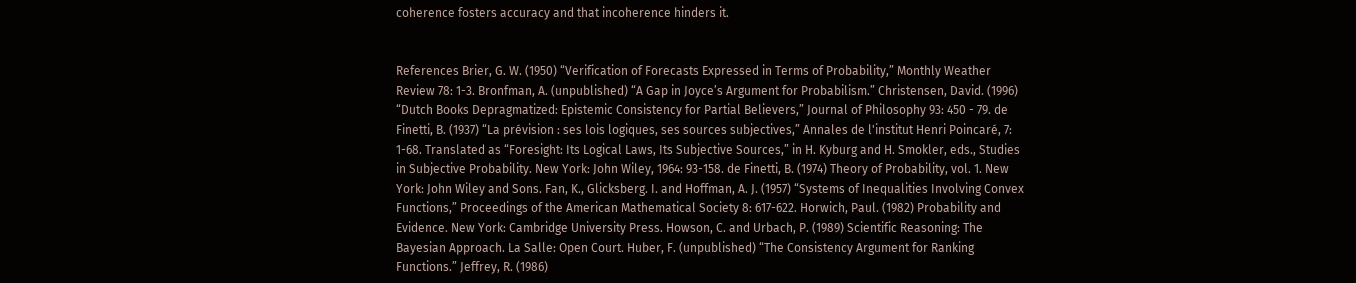coherence fosters accuracy and that incoherence hinders it.


References Brier, G. W. (1950) “Verification of Forecasts Expressed in Terms of Probability,” Monthly Weather Review 78: 1-3. Bronfman, A. (unpublished) “A Gap in Joyce’s Argument for Probabilism.” Christensen, David. (1996) “Dutch Books Depragmatized: Epistemic Consistency for Partial Believers,” Journal of Philosophy 93: 450 - 79. de Finetti, B. (1937) “La prévision : ses lois logiques, ses sources subjectives,” Annales de l'institut Henri Poincaré, 7: 1-68. Translated as “Foresight: Its Logical Laws, Its Subjective Sources,” in H. Kyburg and H. Smokler, eds., Studies in Subjective Probability. New York: John Wiley, 1964: 93-158. de Finetti, B. (1974) Theory of Probability, vol. 1. New York: John Wiley and Sons. Fan, K., Glicksberg. I. and Hoffman, A. J. (1957) “Systems of Inequalities Involving Convex Functions,” Proceedings of the American Mathematical Society 8: 617-622. Horwich, Paul. (1982) Probability and Evidence. New York: Cambridge University Press. Howson, C. and Urbach, P. (1989) Scientific Reasoning: The Bayesian Approach. La Salle: Open Court. Huber, F. (unpublished) “The Consistency Argument for Ranking Functions.” Jeffrey, R. (1986)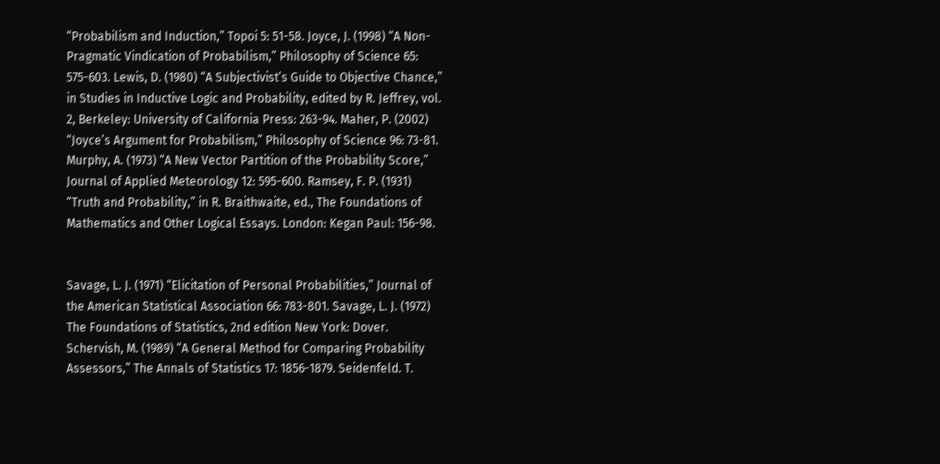“Probabilism and Induction,” Topoi 5: 51-58. Joyce, J. (1998) “A Non-Pragmatic Vindication of Probabilism,” Philosophy of Science 65: 575-603. Lewis, D. (1980) “A Subjectivist’s Guide to Objective Chance,” in Studies in Inductive Logic and Probability, edited by R. Jeffrey, vol. 2, Berkeley: University of California Press: 263-94. Maher, P. (2002) “Joyce’s Argument for Probabilism,” Philosophy of Science 96: 73-81. Murphy, A. (1973) “A New Vector Partition of the Probability Score,” Journal of Applied Meteorology 12: 595-600. Ramsey, F. P. (1931) “Truth and Probability,” in R. Braithwaite, ed., The Foundations of Mathematics and Other Logical Essays. London: Kegan Paul: 156-98.


Savage, L. J. (1971) “Elicitation of Personal Probabilities,” Journal of the American Statistical Association 66: 783-801. Savage, L. J. (1972) The Foundations of Statistics, 2nd edition New York: Dover. Schervish, M. (1989) “A General Method for Comparing Probability Assessors,” The Annals of Statistics 17: 1856-1879. Seidenfeld. T.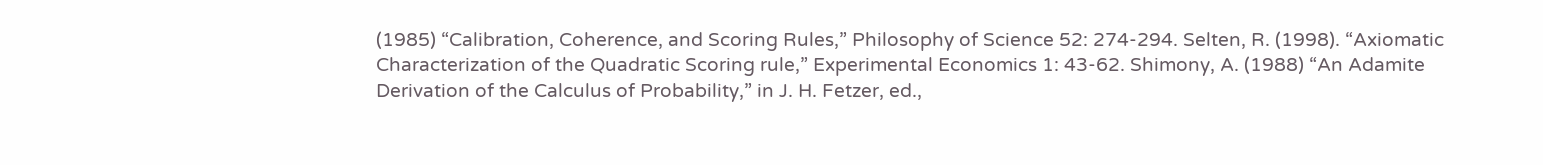(1985) “Calibration, Coherence, and Scoring Rules,” Philosophy of Science 52: 274-294. Selten, R. (1998). “Axiomatic Characterization of the Quadratic Scoring rule,” Experimental Economics 1: 43-62. Shimony, A. (1988) “An Adamite Derivation of the Calculus of Probability,” in J. H. Fetzer, ed.,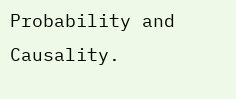Probability and Causality.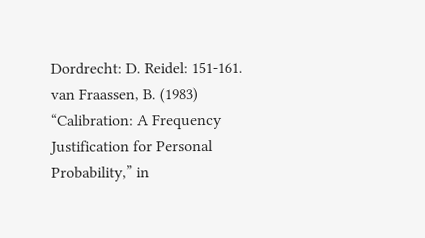Dordrecht: D. Reidel: 151-161. van Fraassen, B. (1983) “Calibration: A Frequency Justification for Personal Probability,” in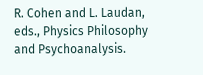R. Cohen and L. Laudan, eds., Physics Philosophy and Psychoanalysis.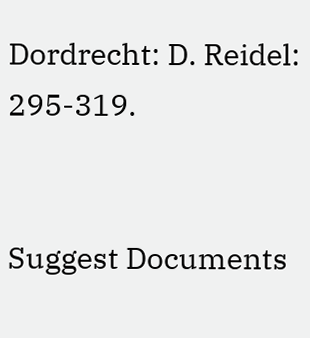Dordrecht: D. Reidel: 295-319.


Suggest Documents